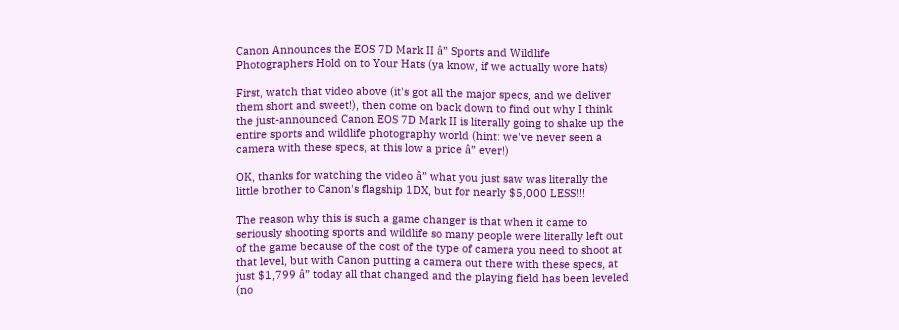Canon Announces the EOS 7D Mark II â” Sports and Wildlife Photographers Hold on to Your Hats (ya know, if we actually wore hats)

First, watch that video above (it's got all the major specs, and we deliver them short and sweet!), then come on back down to find out why I think the just-announced Canon EOS 7D Mark II is literally going to shake up the entire sports and wildlife photography world (hint: we've never seen a camera with these specs, at this low a price â” ever!)

OK, thanks for watching the video â” what you just saw was literally the little brother to Canon's flagship 1DX, but for nearly $5,000 LESS!!!

The reason why this is such a game changer is that when it came to seriously shooting sports and wildlife so many people were literally left out of the game because of the cost of the type of camera you need to shoot at that level, but with Canon putting a camera out there with these specs, at just $1,799 â” today all that changed and the playing field has been leveled (no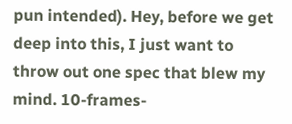pun intended). Hey, before we get deep into this, I just want to throw out one spec that blew my mind. 10-frames-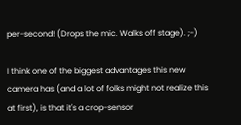per-second! (Drops the mic. Walks off stage). ;-)

I think one of the biggest advantages this new camera has (and a lot of folks might not realize this at first), is that it's a crop-sensor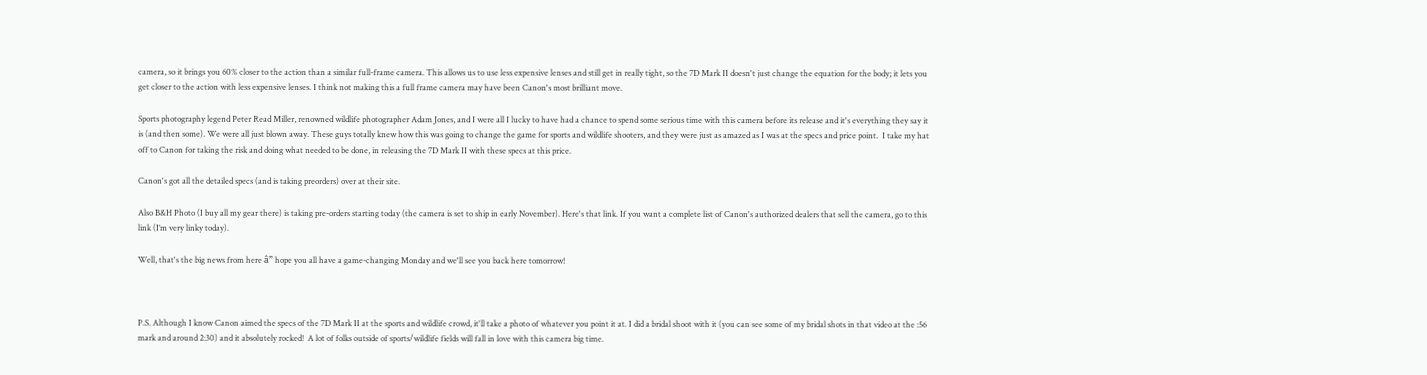camera, so it brings you 60% closer to the action than a similar full-frame camera. This allows us to use less expensive lenses and still get in really tight, so the 7D Mark II doesn't just change the equation for the body; it lets you get closer to the action with less expensive lenses. I think not making this a full frame camera may have been Canon's most brilliant move.

Sports photography legend Peter Read Miller, renowned wildlife photographer Adam Jones, and I were all I lucky to have had a chance to spend some serious time with this camera before its release and it's everything they say it is (and then some). We were all just blown away. These guys totally knew how this was going to change the game for sports and wildlife shooters, and they were just as amazed as I was at the specs and price point.  I take my hat off to Canon for taking the risk and doing what needed to be done, in releasing the 7D Mark II with these specs at this price.

Canon's got all the detailed specs (and is taking preorders) over at their site.

Also B&H Photo (I buy all my gear there) is taking pre-orders starting today (the camera is set to ship in early November). Here's that link. If you want a complete list of Canon's authorized dealers that sell the camera, go to this link (I’m very linky today).

Well, that's the big news from here â” hope you all have a game-changing Monday and we'll see you back here tomorrow!



P.S. Although I know Canon aimed the specs of the 7D Mark II at the sports and wildlife crowd, it'll take a photo of whatever you point it at. I did a bridal shoot with it (you can see some of my bridal shots in that video at the :56 mark and around 2:30) and it absolutely rocked!  A lot of folks outside of sports/wildlife fields will fall in love with this camera big time.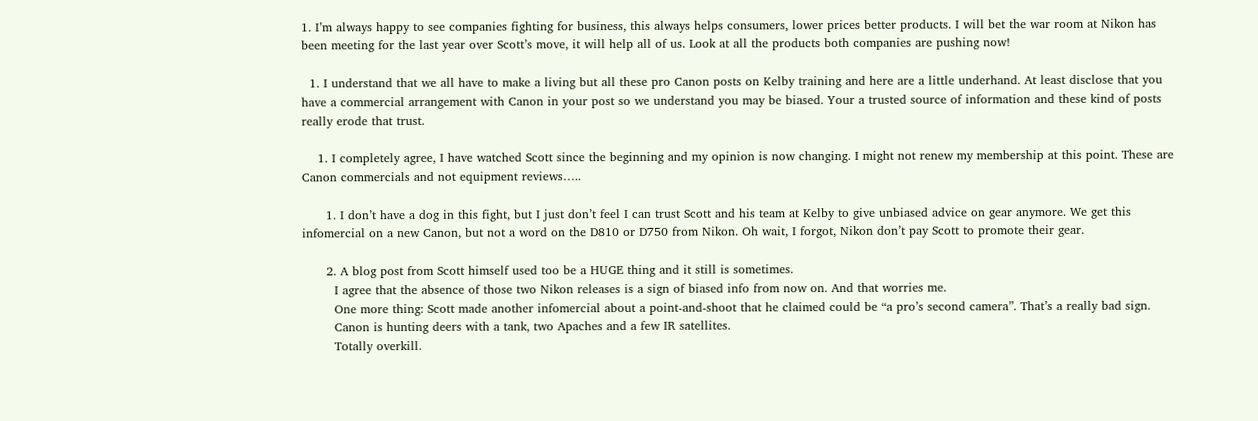1. I’m always happy to see companies fighting for business, this always helps consumers, lower prices better products. I will bet the war room at Nikon has been meeting for the last year over Scott’s move, it will help all of us. Look at all the products both companies are pushing now!

  1. I understand that we all have to make a living but all these pro Canon posts on Kelby training and here are a little underhand. At least disclose that you have a commercial arrangement with Canon in your post so we understand you may be biased. Your a trusted source of information and these kind of posts really erode that trust.

    1. I completely agree, I have watched Scott since the beginning and my opinion is now changing. I might not renew my membership at this point. These are Canon commercials and not equipment reviews…..

      1. I don’t have a dog in this fight, but I just don’t feel I can trust Scott and his team at Kelby to give unbiased advice on gear anymore. We get this infomercial on a new Canon, but not a word on the D810 or D750 from Nikon. Oh wait, I forgot, Nikon don’t pay Scott to promote their gear.

      2. A blog post from Scott himself used too be a HUGE thing and it still is sometimes.
        I agree that the absence of those two Nikon releases is a sign of biased info from now on. And that worries me.
        One more thing: Scott made another infomercial about a point-and-shoot that he claimed could be “a pro’s second camera”. That’s a really bad sign.
        Canon is hunting deers with a tank, two Apaches and a few IR satellites.
        Totally overkill.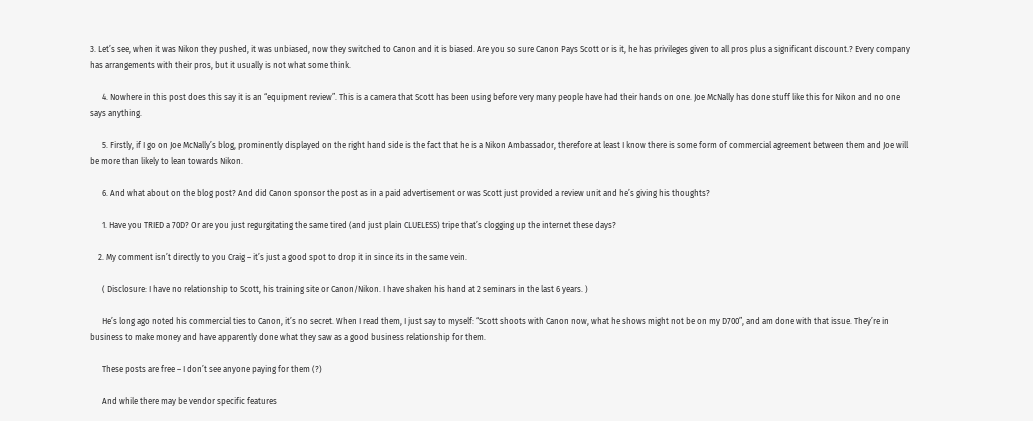3. Let’s see, when it was Nikon they pushed, it was unbiased, now they switched to Canon and it is biased. Are you so sure Canon Pays Scott or is it, he has privileges given to all pros plus a significant discount.? Every company has arrangements with their pros, but it usually is not what some think.

      4. Nowhere in this post does this say it is an “equipment review”. This is a camera that Scott has been using before very many people have had their hands on one. Joe McNally has done stuff like this for Nikon and no one says anything.

      5. Firstly, if I go on Joe McNally’s blog, prominently displayed on the right hand side is the fact that he is a Nikon Ambassador, therefore at least I know there is some form of commercial agreement between them and Joe will be more than likely to lean towards Nikon.

      6. And what about on the blog post? And did Canon sponsor the post as in a paid advertisement or was Scott just provided a review unit and he’s giving his thoughts?

      1. Have you TRIED a 70D? Or are you just regurgitating the same tired (and just plain CLUELESS) tripe that’s clogging up the internet these days?

    2. My comment isn’t directly to you Craig – it’s just a good spot to drop it in since its in the same vein.

      ( Disclosure: I have no relationship to Scott, his training site or Canon/Nikon. I have shaken his hand at 2 seminars in the last 6 years. )

      He’s long ago noted his commercial ties to Canon, it’s no secret. When I read them, I just say to myself: “Scott shoots with Canon now, what he shows might not be on my D700”, and am done with that issue. They’re in business to make money and have apparently done what they saw as a good business relationship for them.

      These posts are free – I don’t see anyone paying for them (?)

      And while there may be vendor specific features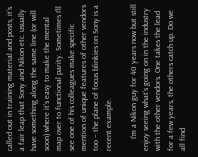called out in training material and posts, it’s a fair leap that Sony and Nikon etc. usually have something along the same line (or will soon) where it’s easy to make the mental map over to functional parity. Sometimes I’ll see one of his colleagues make specific mention of unique features of other vendors too – the plane of focus blinkies on Sony is a recent example.

      I’m a Nikon guy for 40 years now but still enjoy seeing what’s going on in the industry with the other vendors. One takes the lead for a few years, the others catch up. Do we all find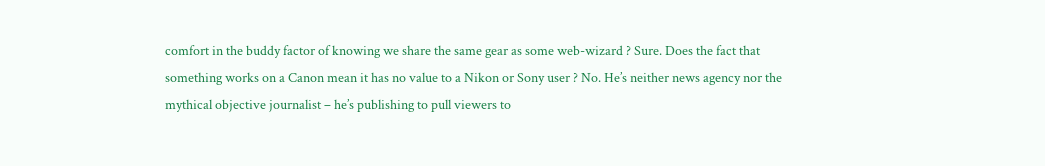comfort in the buddy factor of knowing we share the same gear as some web-wizard ? Sure. Does the fact that something works on a Canon mean it has no value to a Nikon or Sony user ? No. He’s neither news agency nor the mythical objective journalist – he’s publishing to pull viewers to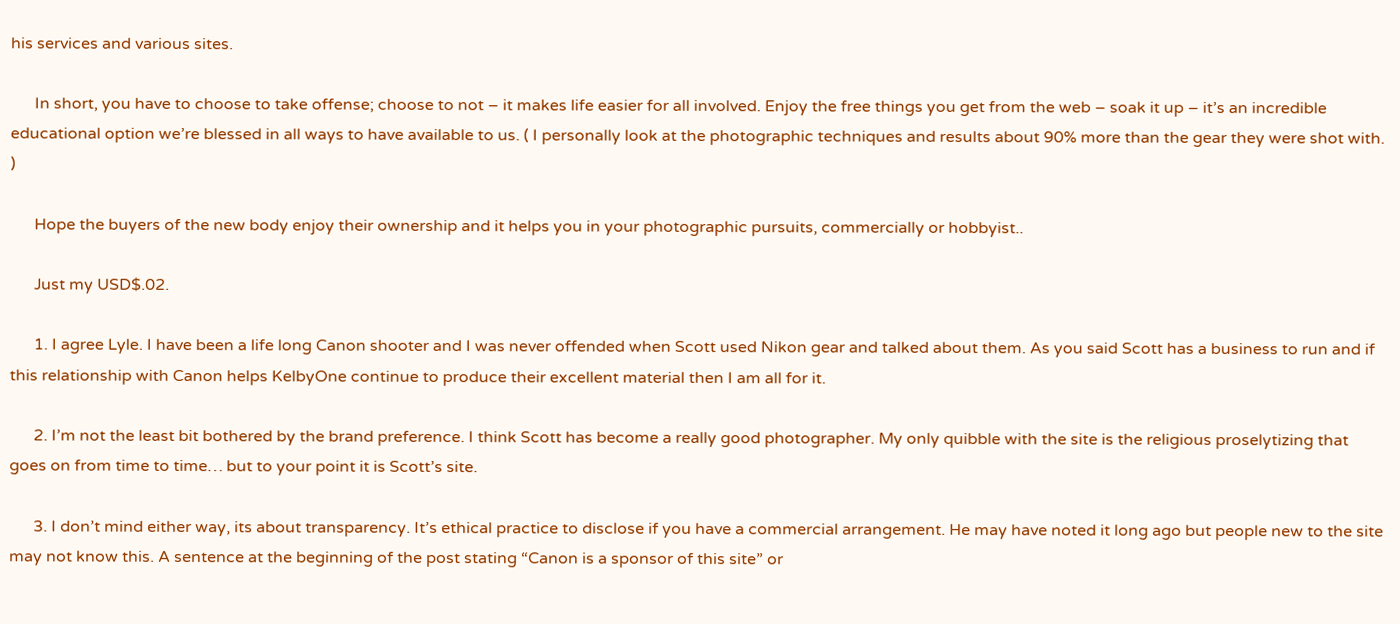his services and various sites.

      In short, you have to choose to take offense; choose to not – it makes life easier for all involved. Enjoy the free things you get from the web – soak it up – it’s an incredible educational option we’re blessed in all ways to have available to us. ( I personally look at the photographic techniques and results about 90% more than the gear they were shot with. )

      Hope the buyers of the new body enjoy their ownership and it helps you in your photographic pursuits, commercially or hobbyist..

      Just my USD$.02.

      1. I agree Lyle. I have been a life long Canon shooter and I was never offended when Scott used Nikon gear and talked about them. As you said Scott has a business to run and if this relationship with Canon helps KelbyOne continue to produce their excellent material then I am all for it.

      2. I’m not the least bit bothered by the brand preference. I think Scott has become a really good photographer. My only quibble with the site is the religious proselytizing that goes on from time to time… but to your point it is Scott’s site.

      3. I don’t mind either way, its about transparency. It’s ethical practice to disclose if you have a commercial arrangement. He may have noted it long ago but people new to the site may not know this. A sentence at the beginning of the post stating “Canon is a sponsor of this site” or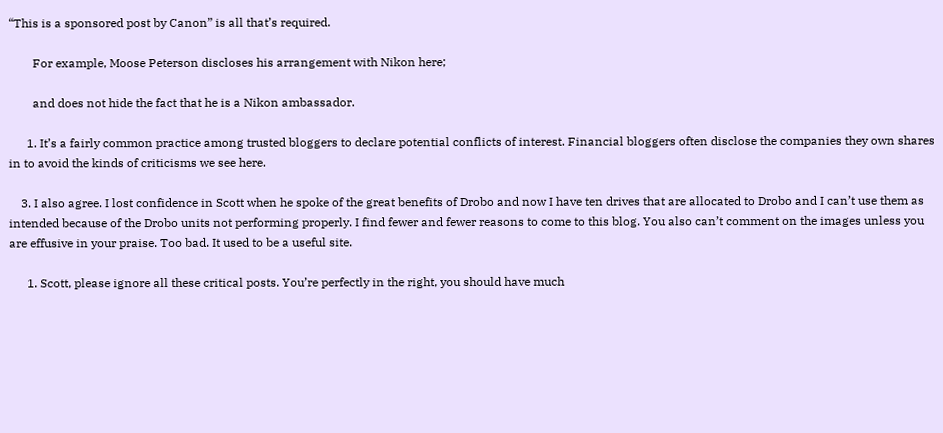“This is a sponsored post by Canon” is all that’s required.

        For example, Moose Peterson discloses his arrangement with Nikon here;

        and does not hide the fact that he is a Nikon ambassador.

      1. It’s a fairly common practice among trusted bloggers to declare potential conflicts of interest. Financial bloggers often disclose the companies they own shares in to avoid the kinds of criticisms we see here.

    3. I also agree. I lost confidence in Scott when he spoke of the great benefits of Drobo and now I have ten drives that are allocated to Drobo and I can’t use them as intended because of the Drobo units not performing properly. I find fewer and fewer reasons to come to this blog. You also can’t comment on the images unless you are effusive in your praise. Too bad. It used to be a useful site.

      1. Scott, please ignore all these critical posts. You’re perfectly in the right, you should have much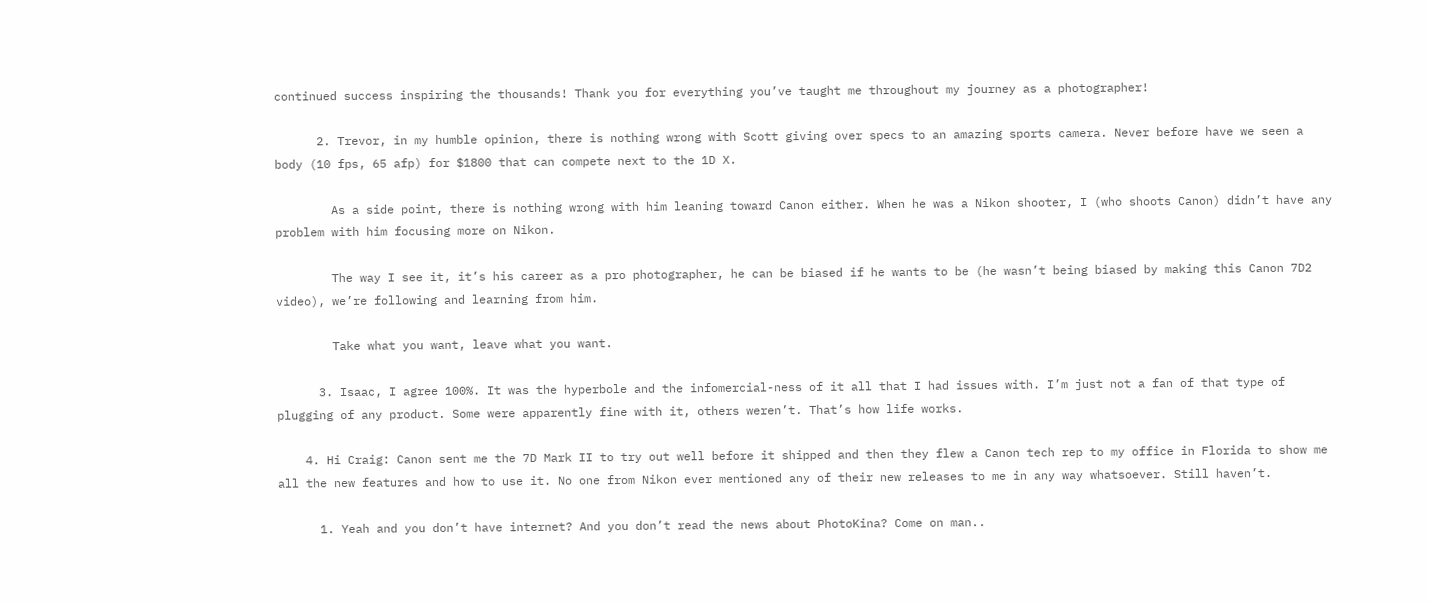continued success inspiring the thousands! Thank you for everything you’ve taught me throughout my journey as a photographer!

      2. Trevor, in my humble opinion, there is nothing wrong with Scott giving over specs to an amazing sports camera. Never before have we seen a body (10 fps, 65 afp) for $1800 that can compete next to the 1D X.

        As a side point, there is nothing wrong with him leaning toward Canon either. When he was a Nikon shooter, I (who shoots Canon) didn’t have any problem with him focusing more on Nikon.

        The way I see it, it’s his career as a pro photographer, he can be biased if he wants to be (he wasn’t being biased by making this Canon 7D2 video), we’re following and learning from him.

        Take what you want, leave what you want.

      3. Isaac, I agree 100%. It was the hyperbole and the infomercial-ness of it all that I had issues with. I’m just not a fan of that type of plugging of any product. Some were apparently fine with it, others weren’t. That’s how life works.

    4. Hi Craig: Canon sent me the 7D Mark II to try out well before it shipped and then they flew a Canon tech rep to my office in Florida to show me all the new features and how to use it. No one from Nikon ever mentioned any of their new releases to me in any way whatsoever. Still haven’t.

      1. Yeah and you don’t have internet? And you don’t read the news about PhotoKina? Come on man..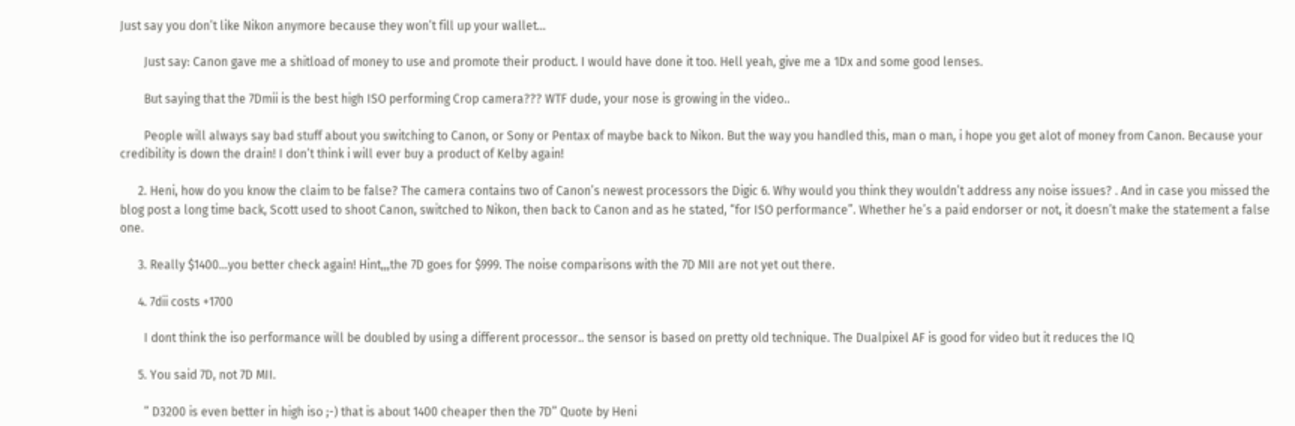Just say you don’t like Nikon anymore because they won’t fill up your wallet…

        Just say: Canon gave me a shitload of money to use and promote their product. I would have done it too. Hell yeah, give me a 1Dx and some good lenses.

        But saying that the 7Dmii is the best high ISO performing Crop camera??? WTF dude, your nose is growing in the video..

        People will always say bad stuff about you switching to Canon, or Sony or Pentax of maybe back to Nikon. But the way you handled this, man o man, i hope you get alot of money from Canon. Because your credibility is down the drain! I don’t think i will ever buy a product of Kelby again!

      2. Heni, how do you know the claim to be false? The camera contains two of Canon’s newest processors the Digic 6. Why would you think they wouldn’t address any noise issues? . And in case you missed the blog post a long time back, Scott used to shoot Canon, switched to Nikon, then back to Canon and as he stated, “for ISO performance”. Whether he’s a paid endorser or not, it doesn’t make the statement a false one.

      3. Really $1400…you better check again! Hint,,,the 7D goes for $999. The noise comparisons with the 7D MII are not yet out there.

      4. 7dii costs +1700

        I dont think the iso performance will be doubled by using a different processor.. the sensor is based on pretty old technique. The Dualpixel AF is good for video but it reduces the IQ

      5. You said 7D, not 7D MII.

        ” D3200 is even better in high iso ;-) that is about 1400 cheaper then the 7D” Quote by Heni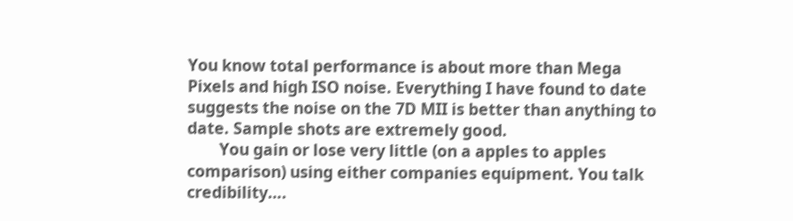You know total performance is about more than Mega Pixels and high ISO noise. Everything I have found to date suggests the noise on the 7D MII is better than anything to date. Sample shots are extremely good.
        You gain or lose very little (on a apples to apples comparison) using either companies equipment. You talk credibility….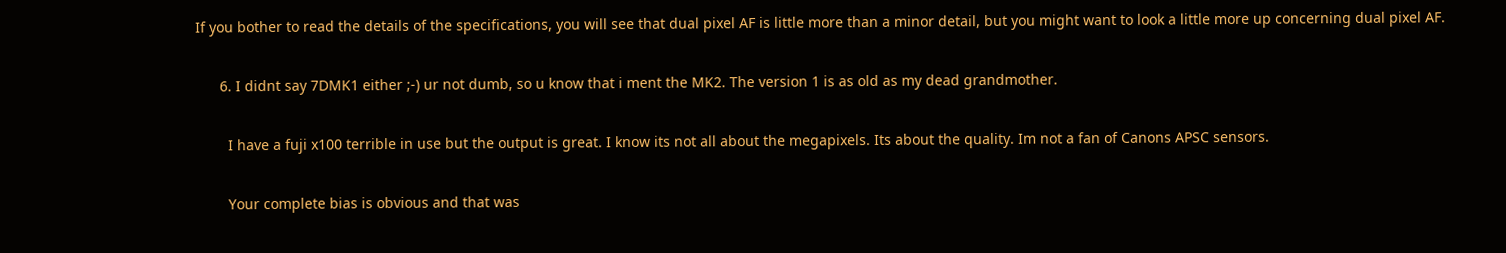If you bother to read the details of the specifications, you will see that dual pixel AF is little more than a minor detail, but you might want to look a little more up concerning dual pixel AF.

      6. I didnt say 7DMK1 either ;-) ur not dumb, so u know that i ment the MK2. The version 1 is as old as my dead grandmother.

        I have a fuji x100 terrible in use but the output is great. I know its not all about the megapixels. Its about the quality. Im not a fan of Canons APSC sensors.

        Your complete bias is obvious and that was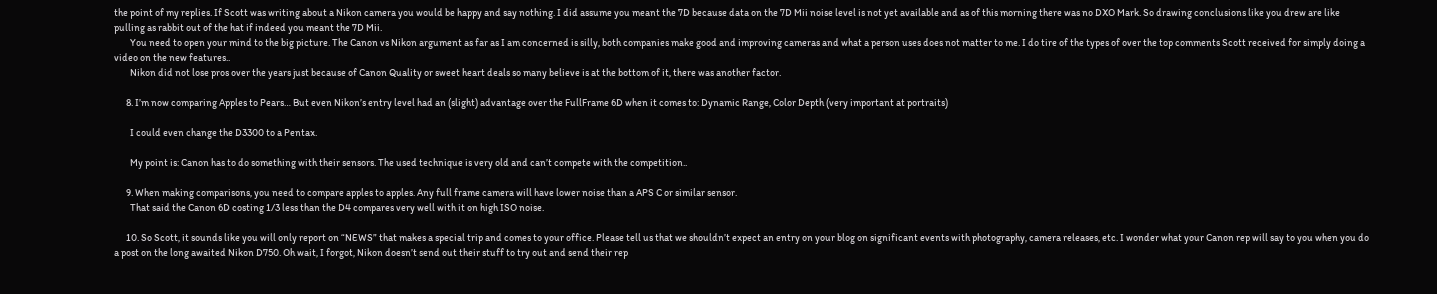the point of my replies. If Scott was writing about a Nikon camera you would be happy and say nothing. I did assume you meant the 7D because data on the 7D Mii noise level is not yet available and as of this morning there was no DXO Mark. So drawing conclusions like you drew are like pulling as rabbit out of the hat if indeed you meant the 7D Mii.
        You need to open your mind to the big picture. The Canon vs Nikon argument as far as I am concerned is silly, both companies make good and improving cameras and what a person uses does not matter to me. I do tire of the types of over the top comments Scott received for simply doing a video on the new features..
        Nikon did not lose pros over the years just because of Canon Quality or sweet heart deals so many believe is at the bottom of it, there was another factor.

      8. I’m now comparing Apples to Pears… But even Nikon’s entry level had an (slight) advantage over the FullFrame 6D when it comes to: Dynamic Range, Color Depth (very important at portraits)

        I could even change the D3300 to a Pentax.

        My point is: Canon has to do something with their sensors. The used technique is very old and can’t compete with the competition..

      9. When making comparisons, you need to compare apples to apples. Any full frame camera will have lower noise than a APS C or similar sensor.
        That said the Canon 6D costing 1/3 less than the D4 compares very well with it on high ISO noise.

      10. So Scott, it sounds like you will only report on “NEWS” that makes a special trip and comes to your office. Please tell us that we shouldn’t expect an entry on your blog on significant events with photography, camera releases, etc. I wonder what your Canon rep will say to you when you do a post on the long awaited Nikon D750. Oh wait, I forgot, Nikon doesn’t send out their stuff to try out and send their rep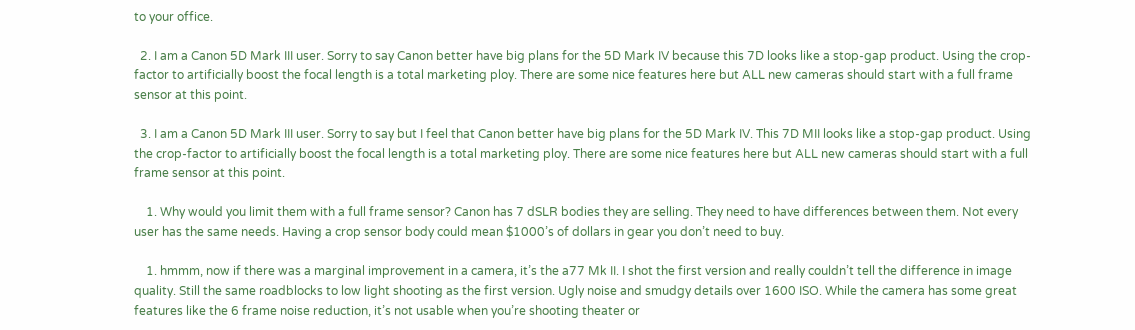to your office.

  2. I am a Canon 5D Mark III user. Sorry to say Canon better have big plans for the 5D Mark IV because this 7D looks like a stop-gap product. Using the crop-factor to artificially boost the focal length is a total marketing ploy. There are some nice features here but ALL new cameras should start with a full frame sensor at this point.

  3. I am a Canon 5D Mark III user. Sorry to say but I feel that Canon better have big plans for the 5D Mark IV. This 7D MII looks like a stop-gap product. Using the crop-factor to artificially boost the focal length is a total marketing ploy. There are some nice features here but ALL new cameras should start with a full frame sensor at this point.

    1. Why would you limit them with a full frame sensor? Canon has 7 dSLR bodies they are selling. They need to have differences between them. Not every user has the same needs. Having a crop sensor body could mean $1000’s of dollars in gear you don’t need to buy.

    1. hmmm, now if there was a marginal improvement in a camera, it’s the a77 Mk II. I shot the first version and really couldn’t tell the difference in image quality. Still the same roadblocks to low light shooting as the first version. Ugly noise and smudgy details over 1600 ISO. While the camera has some great features like the 6 frame noise reduction, it’s not usable when you’re shooting theater or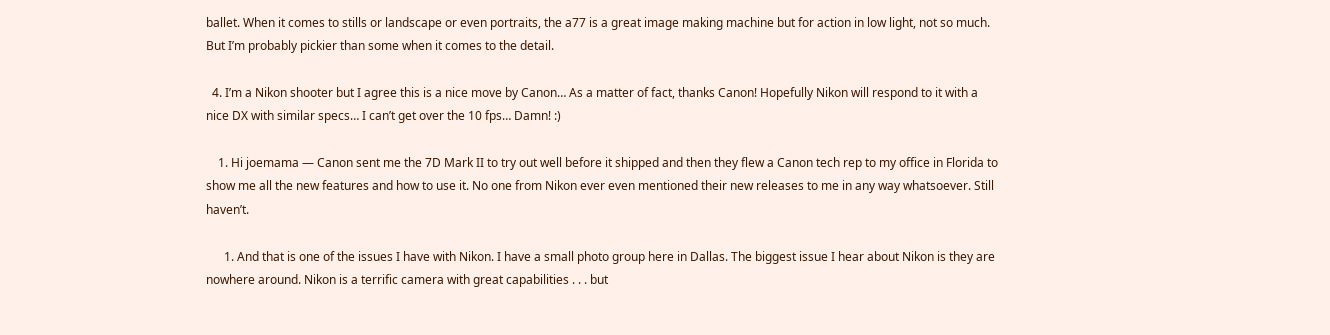ballet. When it comes to stills or landscape or even portraits, the a77 is a great image making machine but for action in low light, not so much. But I’m probably pickier than some when it comes to the detail.

  4. I’m a Nikon shooter but I agree this is a nice move by Canon… As a matter of fact, thanks Canon! Hopefully Nikon will respond to it with a nice DX with similar specs… I can’t get over the 10 fps… Damn! :)

    1. Hi joemama — Canon sent me the 7D Mark II to try out well before it shipped and then they flew a Canon tech rep to my office in Florida to show me all the new features and how to use it. No one from Nikon ever even mentioned their new releases to me in any way whatsoever. Still haven’t.

      1. And that is one of the issues I have with Nikon. I have a small photo group here in Dallas. The biggest issue I hear about Nikon is they are nowhere around. Nikon is a terrific camera with great capabilities . . . but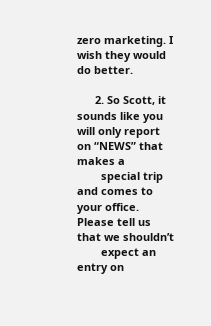zero marketing. I wish they would do better.

      2. So Scott, it sounds like you will only report on “NEWS” that makes a
        special trip and comes to your office. Please tell us that we shouldn’t
        expect an entry on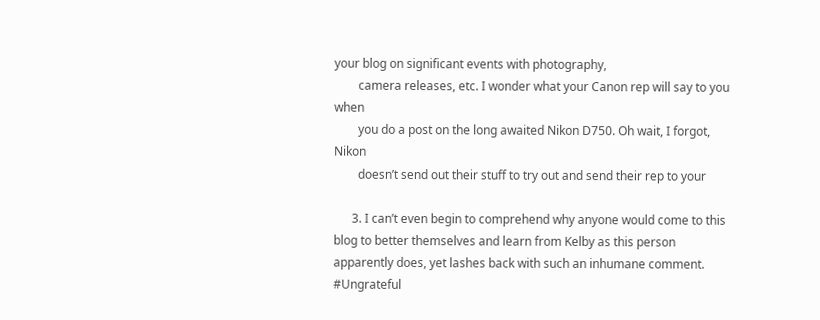your blog on significant events with photography,
        camera releases, etc. I wonder what your Canon rep will say to you when
        you do a post on the long awaited Nikon D750. Oh wait, I forgot, Nikon
        doesn’t send out their stuff to try out and send their rep to your

      3. I can’t even begin to comprehend why anyone would come to this blog to better themselves and learn from Kelby as this person apparently does, yet lashes back with such an inhumane comment. #Ungrateful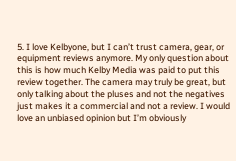5. I love Kelbyone, but I can’t trust camera, gear, or equipment reviews anymore. My only question about this is how much Kelby Media was paid to put this review together. The camera may truly be great, but only talking about the pluses and not the negatives just makes it a commercial and not a review. I would love an unbiased opinion but I’m obviously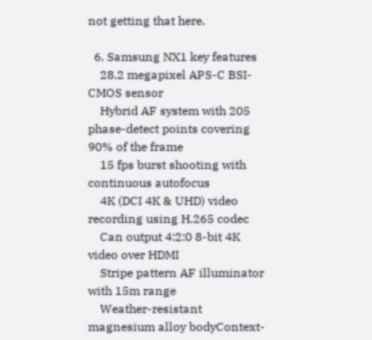not getting that here.

  6. Samsung NX1 key features
    28.2 megapixel APS-C BSI-CMOS sensor
    Hybrid AF system with 205 phase-detect points covering 90% of the frame
    15 fps burst shooting with continuous autofocus
    4K (DCI 4K & UHD) video recording using H.265 codec
    Can output 4:2:0 8-bit 4K video over HDMI
    Stripe pattern AF illuminator with 15m range
    Weather-resistant magnesium alloy bodyContext-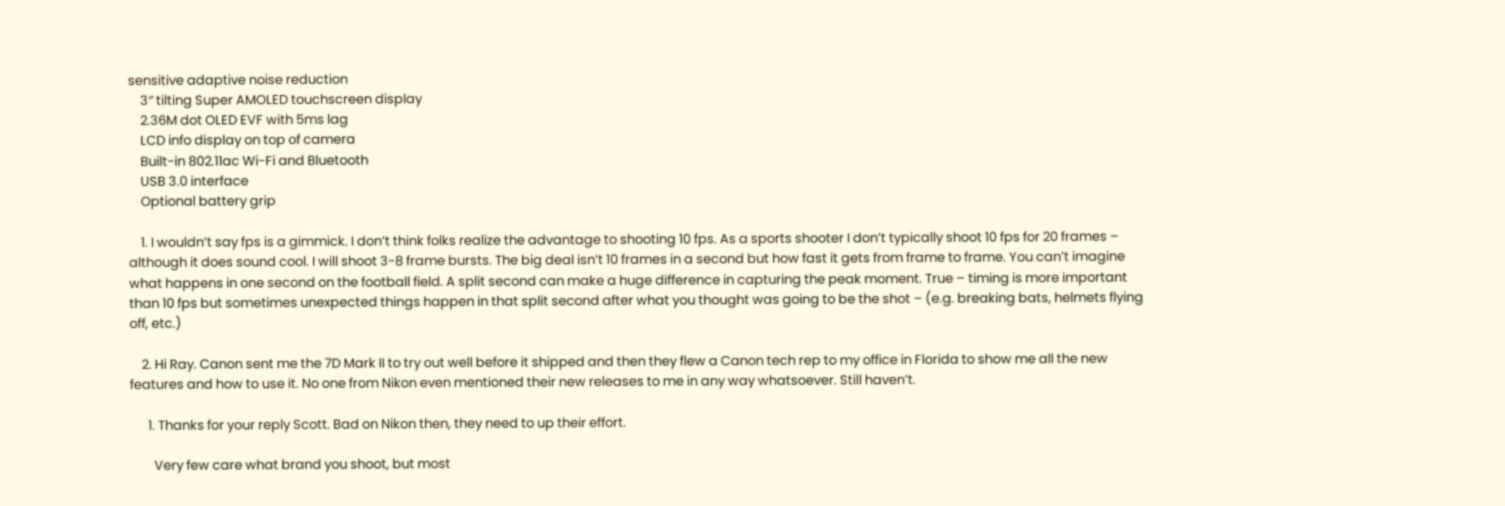sensitive adaptive noise reduction
    3″ tilting Super AMOLED touchscreen display
    2.36M dot OLED EVF with 5ms lag
    LCD info display on top of camera
    Built-in 802.11ac Wi-Fi and Bluetooth
    USB 3.0 interface
    Optional battery grip

    1. I wouldn’t say fps is a gimmick. I don’t think folks realize the advantage to shooting 10 fps. As a sports shooter I don’t typically shoot 10 fps for 20 frames – although it does sound cool. I will shoot 3-8 frame bursts. The big deal isn’t 10 frames in a second but how fast it gets from frame to frame. You can’t imagine what happens in one second on the football field. A split second can make a huge difference in capturing the peak moment. True – timing is more important than 10 fps but sometimes unexpected things happen in that split second after what you thought was going to be the shot – (e.g. breaking bats, helmets flying off, etc.)

    2. Hi Ray. Canon sent me the 7D Mark II to try out well before it shipped and then they flew a Canon tech rep to my office in Florida to show me all the new features and how to use it. No one from Nikon even mentioned their new releases to me in any way whatsoever. Still haven’t.

      1. Thanks for your reply Scott. Bad on Nikon then, they need to up their effort.

        Very few care what brand you shoot, but most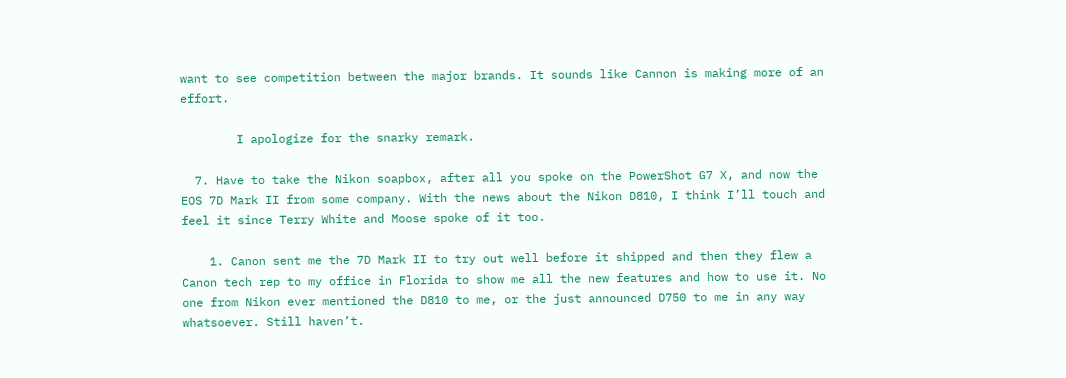want to see competition between the major brands. It sounds like Cannon is making more of an effort.

        I apologize for the snarky remark.

  7. Have to take the Nikon soapbox, after all you spoke on the PowerShot G7 X, and now the EOS 7D Mark II from some company. With the news about the Nikon D810, I think I’ll touch and feel it since Terry White and Moose spoke of it too.

    1. Canon sent me the 7D Mark II to try out well before it shipped and then they flew a Canon tech rep to my office in Florida to show me all the new features and how to use it. No one from Nikon ever mentioned the D810 to me, or the just announced D750 to me in any way whatsoever. Still haven’t.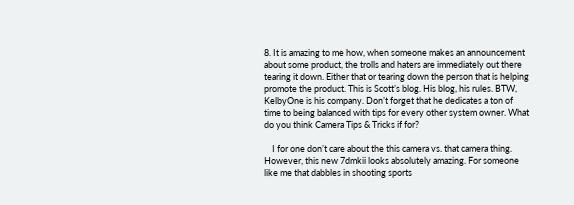8. It is amazing to me how, when someone makes an announcement about some product, the trolls and haters are immediately out there tearing it down. Either that or tearing down the person that is helping promote the product. This is Scott’s blog. His blog, his rules. BTW, KelbyOne is his company. Don’t forget that he dedicates a ton of time to being balanced with tips for every other system owner. What do you think Camera Tips & Tricks if for?

    I for one don’t care about the this camera vs. that camera thing. However, this new 7dmkii looks absolutely amazing. For someone like me that dabbles in shooting sports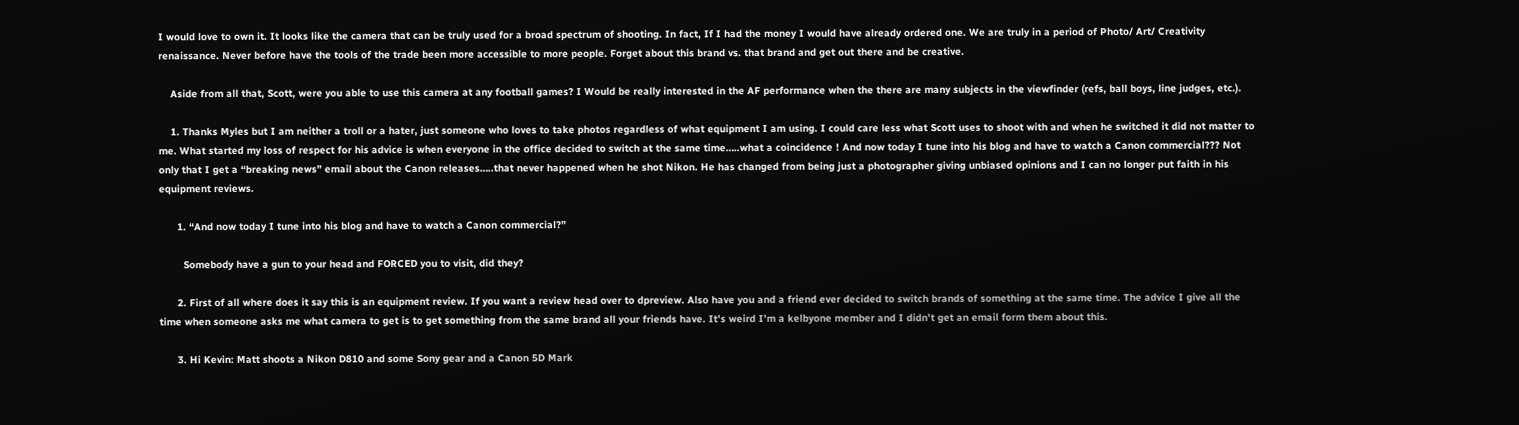I would love to own it. It looks like the camera that can be truly used for a broad spectrum of shooting. In fact, If I had the money I would have already ordered one. We are truly in a period of Photo/ Art/ Creativity renaissance. Never before have the tools of the trade been more accessible to more people. Forget about this brand vs. that brand and get out there and be creative.

    Aside from all that, Scott, were you able to use this camera at any football games? I Would be really interested in the AF performance when the there are many subjects in the viewfinder (refs, ball boys, line judges, etc.).

    1. Thanks Myles but I am neither a troll or a hater, just someone who loves to take photos regardless of what equipment I am using. I could care less what Scott uses to shoot with and when he switched it did not matter to me. What started my loss of respect for his advice is when everyone in the office decided to switch at the same time…..what a coincidence ! And now today I tune into his blog and have to watch a Canon commercial??? Not only that I get a “breaking news” email about the Canon releases…..that never happened when he shot Nikon. He has changed from being just a photographer giving unbiased opinions and I can no longer put faith in his equipment reviews.

      1. “And now today I tune into his blog and have to watch a Canon commercial?”

        Somebody have a gun to your head and FORCED you to visit, did they?

      2. First of all where does it say this is an equipment review. If you want a review head over to dpreview. Also have you and a friend ever decided to switch brands of something at the same time. The advice I give all the time when someone asks me what camera to get is to get something from the same brand all your friends have. It’s weird I’m a kelbyone member and I didn’t get an email form them about this.

      3. Hi Kevin: Matt shoots a Nikon D810 and some Sony gear and a Canon 5D Mark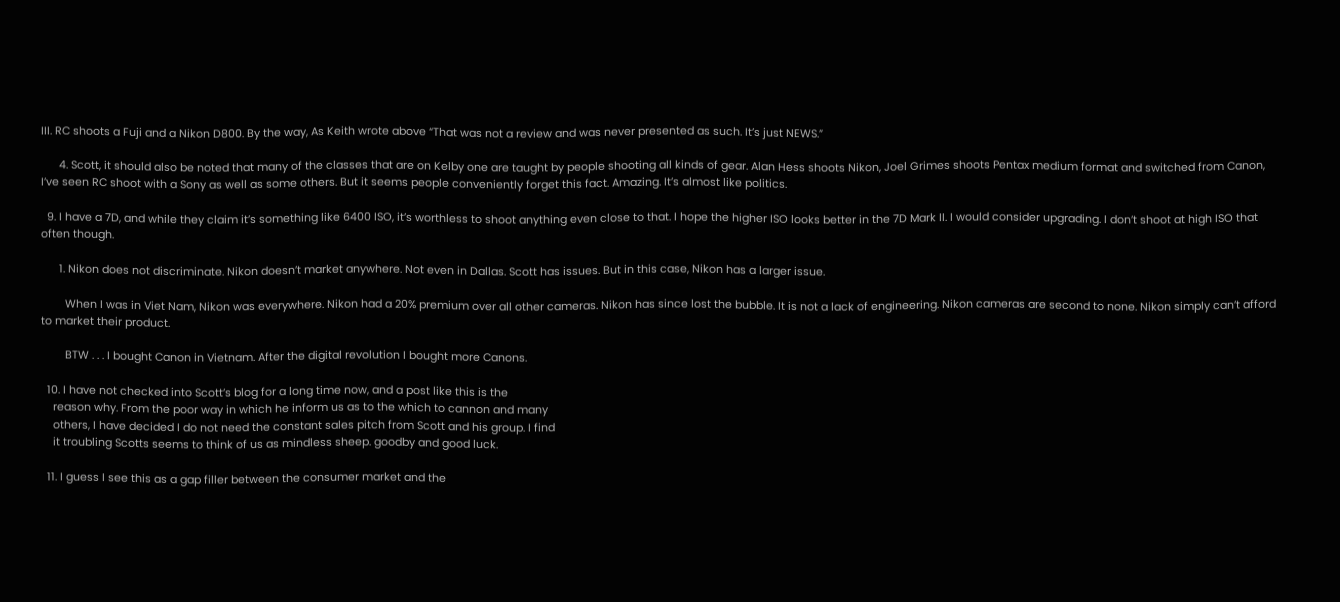III. RC shoots a Fuji and a Nikon D800. By the way, As Keith wrote above “That was not a review and was never presented as such. It’s just NEWS.”

      4. Scott, it should also be noted that many of the classes that are on Kelby one are taught by people shooting all kinds of gear. Alan Hess shoots Nikon, Joel Grimes shoots Pentax medium format and switched from Canon, I’ve seen RC shoot with a Sony as well as some others. But it seems people conveniently forget this fact. Amazing. It’s almost like politics.

  9. I have a 7D, and while they claim it’s something like 6400 ISO, it’s worthless to shoot anything even close to that. I hope the higher ISO looks better in the 7D Mark II. I would consider upgrading. I don’t shoot at high ISO that often though.

      1. Nikon does not discriminate. Nikon doesn’t market anywhere. Not even in Dallas. Scott has issues. But in this case, Nikon has a larger issue.

        When I was in Viet Nam, Nikon was everywhere. Nikon had a 20% premium over all other cameras. Nikon has since lost the bubble. It is not a lack of engineering. Nikon cameras are second to none. Nikon simply can’t afford to market their product.

        BTW . . . I bought Canon in Vietnam. After the digital revolution I bought more Canons.

  10. I have not checked into Scott’s blog for a long time now, and a post like this is the
    reason why. From the poor way in which he inform us as to the which to cannon and many
    others, I have decided I do not need the constant sales pitch from Scott and his group. I find
    it troubling Scotts seems to think of us as mindless sheep. goodby and good luck.

  11. I guess I see this as a gap filler between the consumer market and the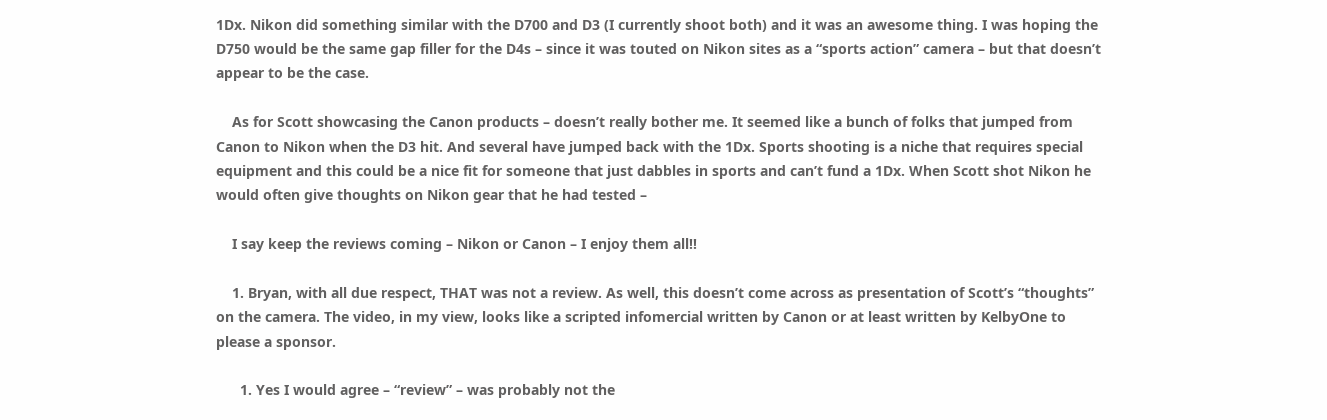1Dx. Nikon did something similar with the D700 and D3 (I currently shoot both) and it was an awesome thing. I was hoping the D750 would be the same gap filler for the D4s – since it was touted on Nikon sites as a “sports action” camera – but that doesn’t appear to be the case.

    As for Scott showcasing the Canon products – doesn’t really bother me. It seemed like a bunch of folks that jumped from Canon to Nikon when the D3 hit. And several have jumped back with the 1Dx. Sports shooting is a niche that requires special equipment and this could be a nice fit for someone that just dabbles in sports and can’t fund a 1Dx. When Scott shot Nikon he would often give thoughts on Nikon gear that he had tested –

    I say keep the reviews coming – Nikon or Canon – I enjoy them all!!

    1. Bryan, with all due respect, THAT was not a review. As well, this doesn’t come across as presentation of Scott’s “thoughts” on the camera. The video, in my view, looks like a scripted infomercial written by Canon or at least written by KelbyOne to please a sponsor.

      1. Yes I would agree – “review” – was probably not the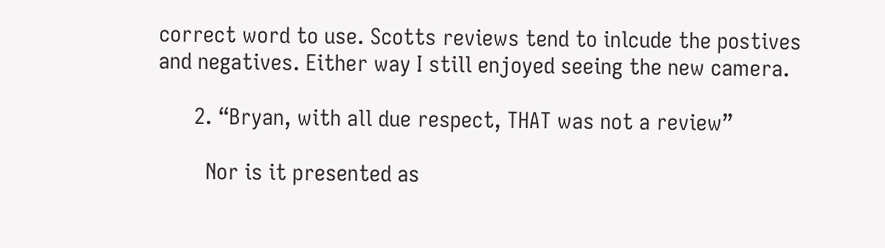correct word to use. Scotts reviews tend to inlcude the postives and negatives. Either way I still enjoyed seeing the new camera.

      2. “Bryan, with all due respect, THAT was not a review”

        Nor is it presented as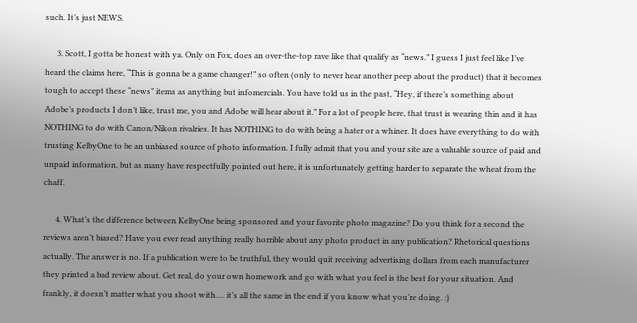such. It’s just NEWS.

      3. Scott, I gotta be honest with ya. Only on Fox, does an over-the-top rave like that qualify as “news.” I guess I just feel like I’ve heard the claims here, “This is gonna be a game changer!” so often (only to never hear another peep about the product) that it becomes tough to accept these “news” items as anything but infomercials. You have told us in the past, “Hey, if there’s something about Adobe’s products I don’t like, trust me, you and Adobe will hear about it.” For a lot of people here, that trust is wearing thin and it has NOTHING to do with Canon/Nikon rivalries. It has NOTHING to do with being a hater or a whiner. It does have everything to do with trusting KelbyOne to be an unbiased source of photo information. I fully admit that you and your site are a valuable source of paid and unpaid information, but as many have respectfully pointed out here, it is unfortunately getting harder to separate the wheat from the chaff.

      4. What’s the difference between KelbyOne being sponsored and your favorite photo magazine? Do you think for a second the reviews aren’t biased? Have you ever read anything really horrible about any photo product in any publication? Rhetorical questions actually. The answer is no. If a publication were to be truthful, they would quit receiving advertising dollars from each manufacturer they printed a bad review about. Get real, do your own homework and go with what you feel is the best for your situation. And frankly, it doesn’t matter what you shoot with…. it’s all the same in the end if you know what you’re doing. :)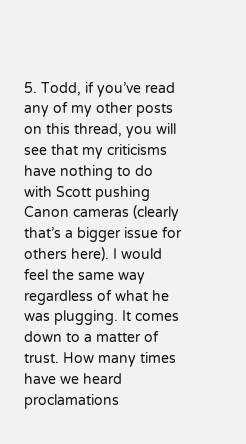5. Todd, if you’ve read any of my other posts on this thread, you will see that my criticisms have nothing to do with Scott pushing Canon cameras (clearly that’s a bigger issue for others here). I would feel the same way regardless of what he was plugging. It comes down to a matter of trust. How many times have we heard proclamations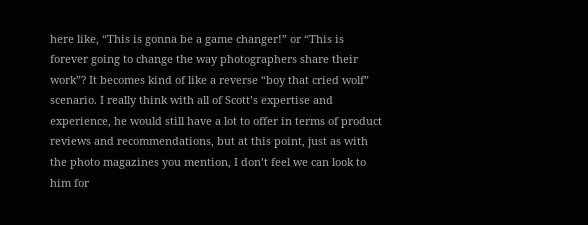here like, “This is gonna be a game changer!” or “This is forever going to change the way photographers share their work”? It becomes kind of like a reverse “boy that cried wolf” scenario. I really think with all of Scott’s expertise and experience, he would still have a lot to offer in terms of product reviews and recommendations, but at this point, just as with the photo magazines you mention, I don’t feel we can look to him for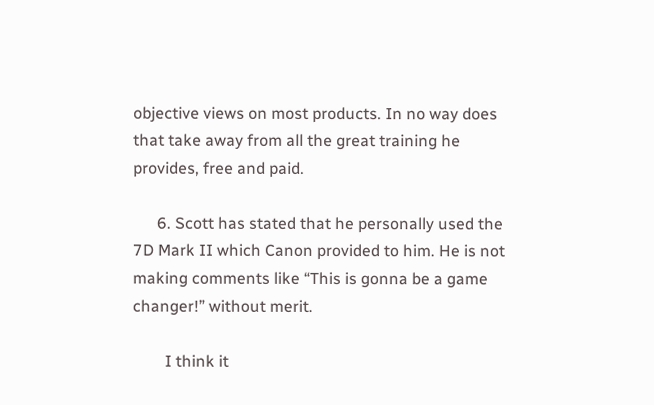objective views on most products. In no way does that take away from all the great training he provides, free and paid.

      6. Scott has stated that he personally used the 7D Mark II which Canon provided to him. He is not making comments like “This is gonna be a game changer!” without merit.

        I think it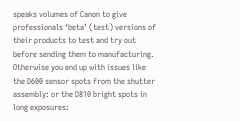speaks volumes of Canon to give professionals ‘beta’ (test) versions of their products to test and try out before sending them to manufacturing. Otherwise you end up with issues like the D600 sensor spots from the shutter assembly: or the D810 bright spots in long exposures: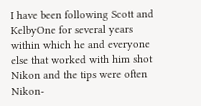I have been following Scott and KelbyOne for several years within which he and everyone else that worked with him shot Nikon and the tips were often Nikon-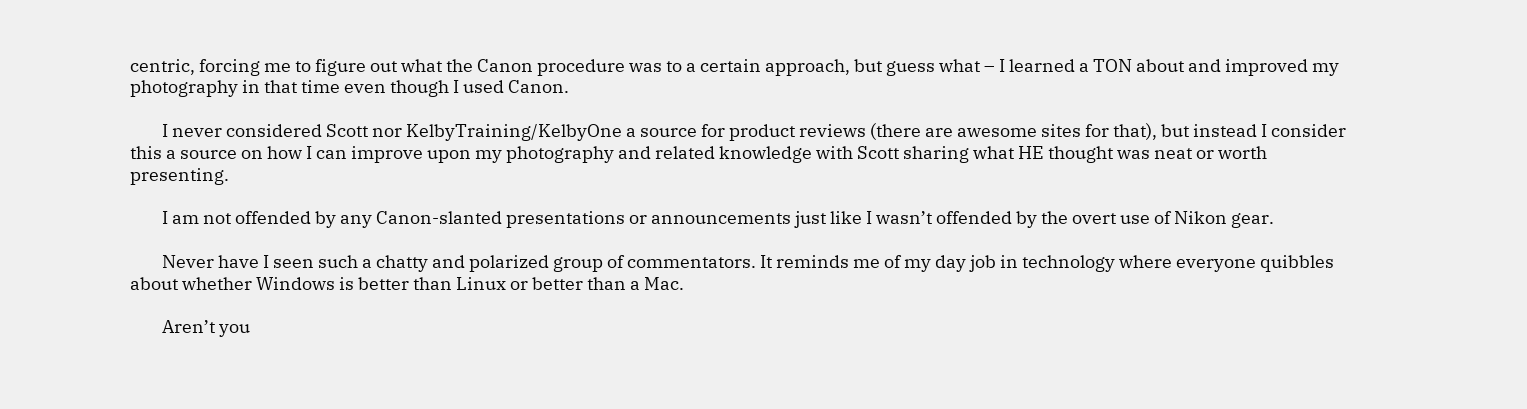centric, forcing me to figure out what the Canon procedure was to a certain approach, but guess what – I learned a TON about and improved my photography in that time even though I used Canon.

        I never considered Scott nor KelbyTraining/KelbyOne a source for product reviews (there are awesome sites for that), but instead I consider this a source on how I can improve upon my photography and related knowledge with Scott sharing what HE thought was neat or worth presenting.

        I am not offended by any Canon-slanted presentations or announcements just like I wasn’t offended by the overt use of Nikon gear.

        Never have I seen such a chatty and polarized group of commentators. It reminds me of my day job in technology where everyone quibbles about whether Windows is better than Linux or better than a Mac.

        Aren’t you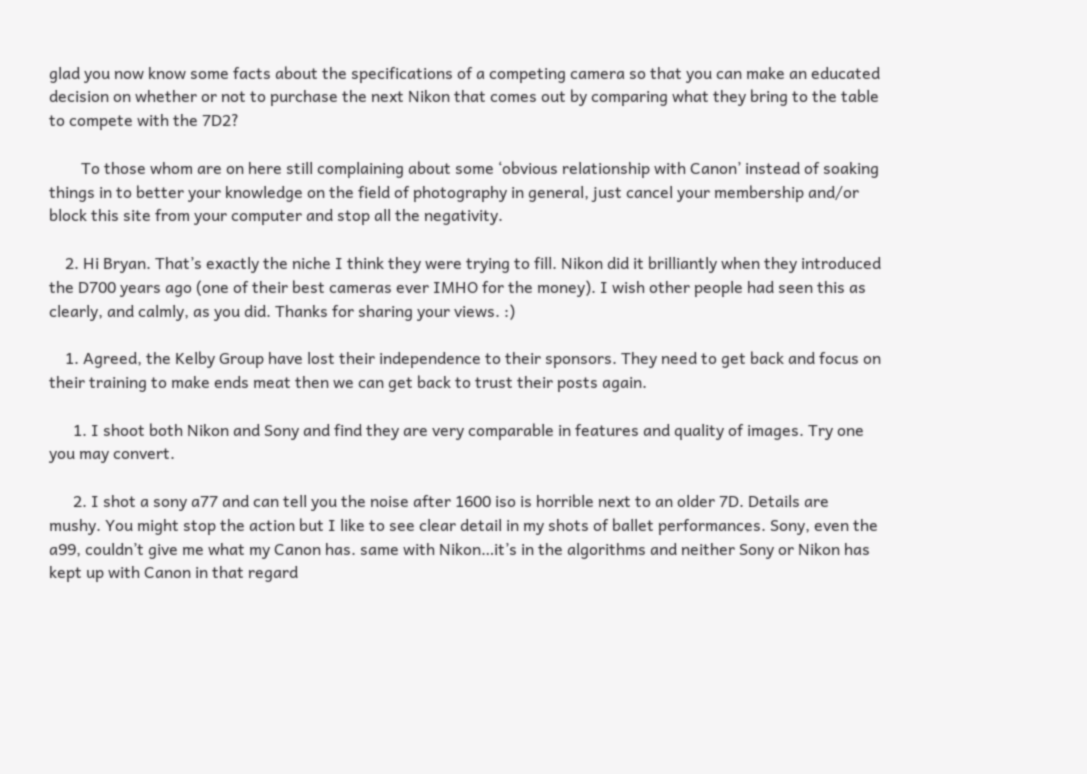glad you now know some facts about the specifications of a competing camera so that you can make an educated decision on whether or not to purchase the next Nikon that comes out by comparing what they bring to the table to compete with the 7D2?

        To those whom are on here still complaining about some ‘obvious relationship with Canon’ instead of soaking things in to better your knowledge on the field of photography in general, just cancel your membership and/or block this site from your computer and stop all the negativity.

    2. Hi Bryan. That’s exactly the niche I think they were trying to fill. Nikon did it brilliantly when they introduced the D700 years ago (one of their best cameras ever IMHO for the money). I wish other people had seen this as clearly, and calmly, as you did. Thanks for sharing your views. :)

    1. Agreed, the Kelby Group have lost their independence to their sponsors. They need to get back and focus on their training to make ends meat then we can get back to trust their posts again.

      1. I shoot both Nikon and Sony and find they are very comparable in features and quality of images. Try one you may convert.

      2. I shot a sony a77 and can tell you the noise after 1600 iso is horrible next to an older 7D. Details are mushy. You might stop the action but I like to see clear detail in my shots of ballet performances. Sony, even the a99, couldn’t give me what my Canon has. same with Nikon…it’s in the algorithms and neither Sony or Nikon has kept up with Canon in that regard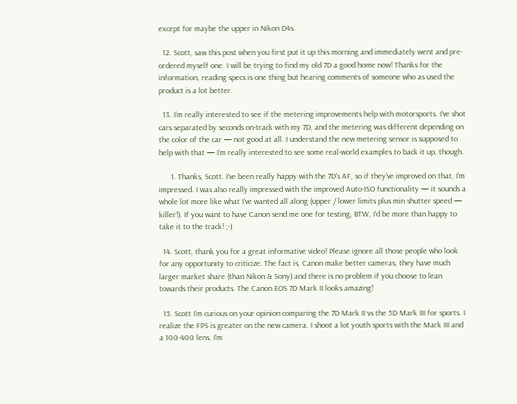except for maybe the upper in Nikon D4s.

  12. Scott, saw this post when you first put it up this morning and immediately went and pre-ordered myself one. I will be trying to find my old 7D a good home now! Thanks for the information, reading specs is one thing but hearing comments of someone who as used the product is a lot better.

  13. I’m really interested to see if the metering improvements help with motorsports. I’ve shot cars separated by seconds on-track with my 7D, and the metering was different depending on the color of the car — not good at all. I understand the new metering sensor is supposed to help with that — I’m really interested to see some real-world examples to back it up, though.

      1. Thanks, Scott. I’ve been really happy with the 7D’s AF, so if they’ve improved on that, I’m impressed. I was also really impressed with the improved Auto-ISO functionality — it sounds a whole lot more like what I’ve wanted all along (upper / lower limits plus min shutter speed — killer!). If you want to have Canon send me one for testing, BTW, I’d be more than happy to take it to the track! ;-)

  14. Scott, thank you for a great informative video! Please ignore all those people who look for any opportunity to criticize. The fact is, Canon make better cameras, they have much larger market share (than Nikon & Sony) and there is no problem if you choose to lean towards their products. The Canon EOS 7D Mark II looks amazing!

  15. Scott I’m curious on your opinion comparing the 7D Mark II vs the 5D Mark III for sports. I realize the FPS is greater on the new camera. I shoot a lot youth sports with the Mark III and a 100-400 lens. I’m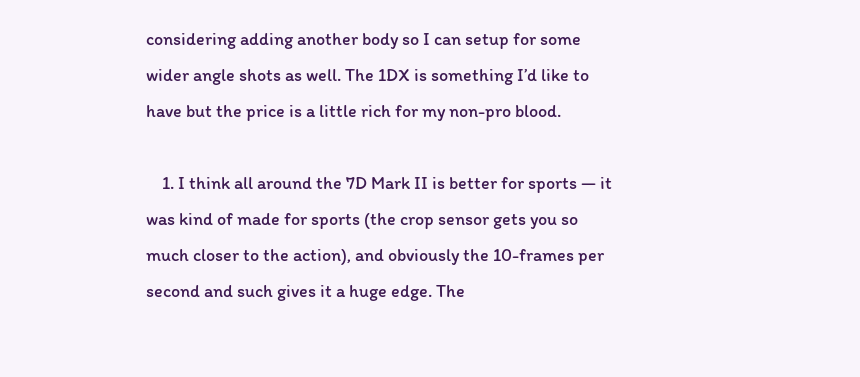considering adding another body so I can setup for some wider angle shots as well. The 1DX is something I’d like to have but the price is a little rich for my non-pro blood.

    1. I think all around the 7D Mark II is better for sports — it was kind of made for sports (the crop sensor gets you so much closer to the action), and obviously the 10-frames per second and such gives it a huge edge. The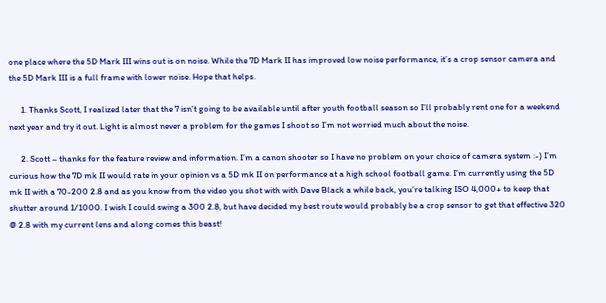one place where the 5D Mark III wins out is on noise. While the 7D Mark II has improved low noise performance, it’s a crop sensor camera and the 5D Mark III is a full frame with lower noise. Hope that helps.

      1. Thanks Scott, I realized later that the 7 isn’t going to be available until after youth football season so I’ll probably rent one for a weekend next year and try it out. Light is almost never a problem for the games I shoot so I’m not worried much about the noise.

      2. Scott – thanks for the feature review and information. I’m a canon shooter so I have no problem on your choice of camera system :-) I’m curious how the 7D mk II would rate in your opinion vs a 5D mk II on performance at a high school football game. I’m currently using the 5D mk II with a 70-200 2.8 and as you know from the video you shot with with Dave Black a while back, you’re talking ISO 4,000+ to keep that shutter around 1/1000. I wish I could swing a 300 2.8, but have decided my best route would probably be a crop sensor to get that effective 320 @ 2.8 with my current lens and along comes this beast!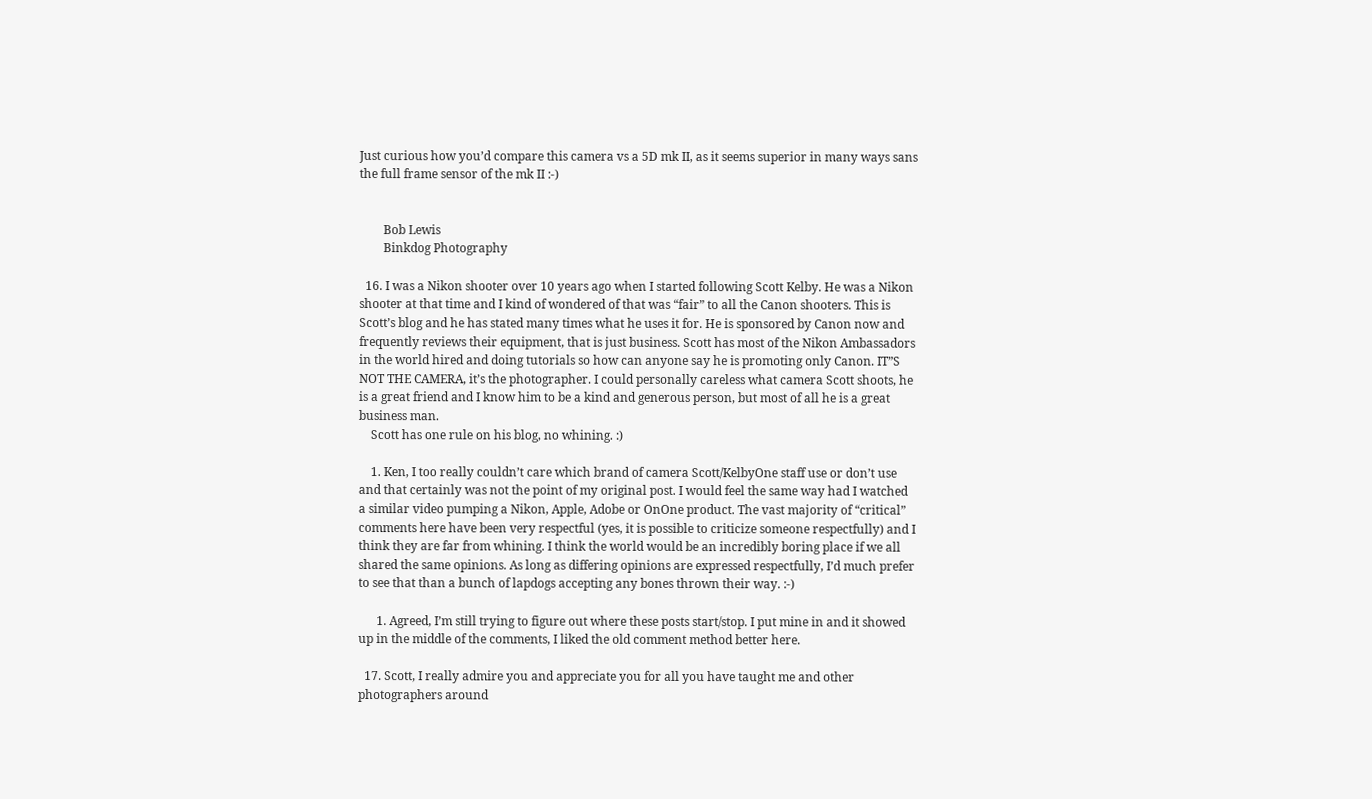Just curious how you’d compare this camera vs a 5D mk II, as it seems superior in many ways sans the full frame sensor of the mk II :-)


        Bob Lewis
        Binkdog Photography

  16. I was a Nikon shooter over 10 years ago when I started following Scott Kelby. He was a Nikon shooter at that time and I kind of wondered of that was “fair” to all the Canon shooters. This is Scott’s blog and he has stated many times what he uses it for. He is sponsored by Canon now and frequently reviews their equipment, that is just business. Scott has most of the Nikon Ambassadors in the world hired and doing tutorials so how can anyone say he is promoting only Canon. IT”S NOT THE CAMERA, it’s the photographer. I could personally careless what camera Scott shoots, he is a great friend and I know him to be a kind and generous person, but most of all he is a great business man.
    Scott has one rule on his blog, no whining. :)

    1. Ken, I too really couldn’t care which brand of camera Scott/KelbyOne staff use or don’t use and that certainly was not the point of my original post. I would feel the same way had I watched a similar video pumping a Nikon, Apple, Adobe or OnOne product. The vast majority of “critical” comments here have been very respectful (yes, it is possible to criticize someone respectfully) and I think they are far from whining. I think the world would be an incredibly boring place if we all shared the same opinions. As long as differing opinions are expressed respectfully, I’d much prefer to see that than a bunch of lapdogs accepting any bones thrown their way. :-)

      1. Agreed, I’m still trying to figure out where these posts start/stop. I put mine in and it showed up in the middle of the comments, I liked the old comment method better here.

  17. Scott, I really admire you and appreciate you for all you have taught me and other photographers around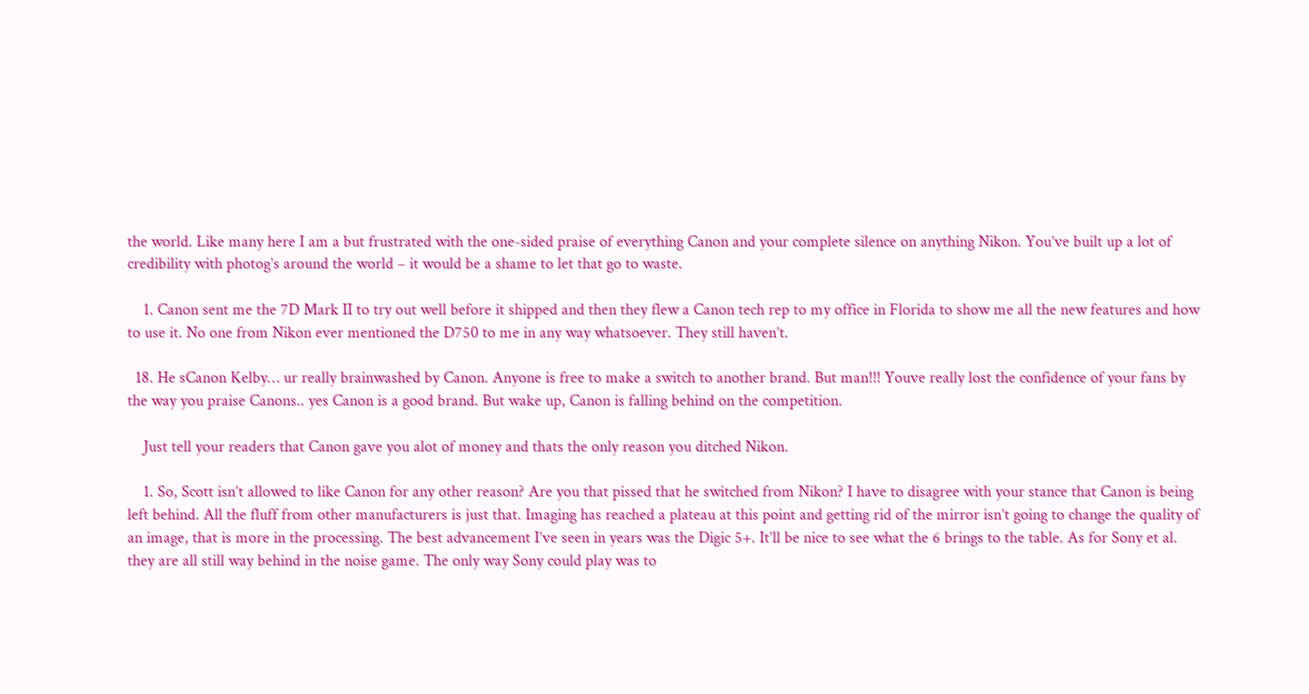the world. Like many here I am a but frustrated with the one-sided praise of everything Canon and your complete silence on anything Nikon. You’ve built up a lot of credibility with photog’s around the world – it would be a shame to let that go to waste.

    1. Canon sent me the 7D Mark II to try out well before it shipped and then they flew a Canon tech rep to my office in Florida to show me all the new features and how to use it. No one from Nikon ever mentioned the D750 to me in any way whatsoever. They still haven’t.

  18. He sCanon Kelby… ur really brainwashed by Canon. Anyone is free to make a switch to another brand. But man!!! Youve really lost the confidence of your fans by the way you praise Canons.. yes Canon is a good brand. But wake up, Canon is falling behind on the competition.

    Just tell your readers that Canon gave you alot of money and thats the only reason you ditched Nikon.

    1. So, Scott isn’t allowed to like Canon for any other reason? Are you that pissed that he switched from Nikon? I have to disagree with your stance that Canon is being left behind. All the fluff from other manufacturers is just that. Imaging has reached a plateau at this point and getting rid of the mirror isn’t going to change the quality of an image, that is more in the processing. The best advancement I’ve seen in years was the Digic 5+. It’ll be nice to see what the 6 brings to the table. As for Sony et al. they are all still way behind in the noise game. The only way Sony could play was to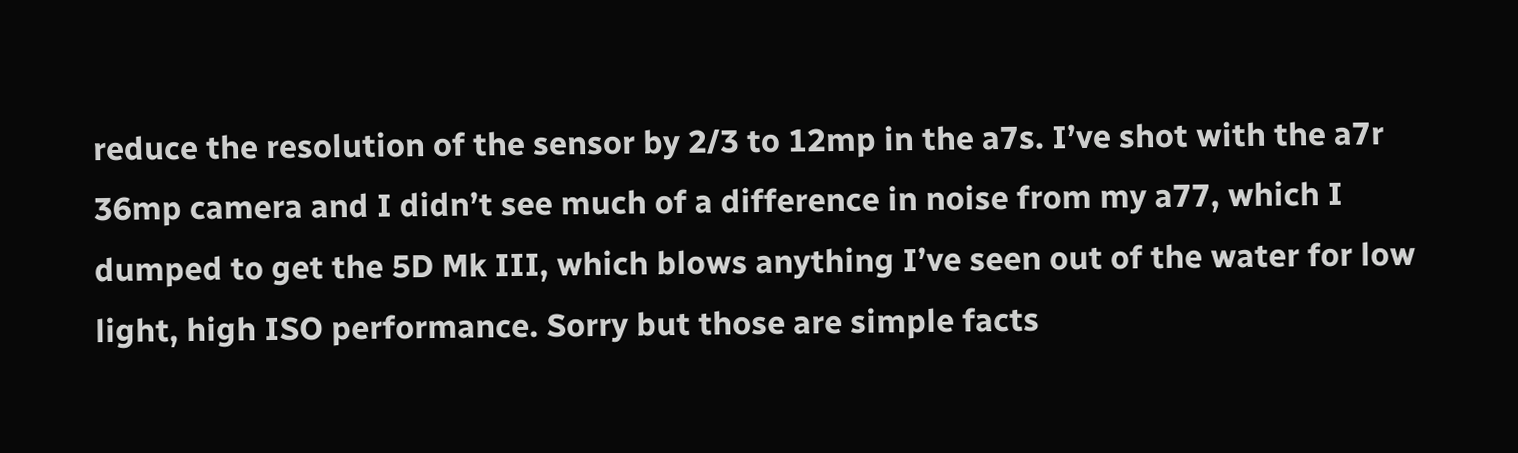reduce the resolution of the sensor by 2/3 to 12mp in the a7s. I’ve shot with the a7r 36mp camera and I didn’t see much of a difference in noise from my a77, which I dumped to get the 5D Mk III, which blows anything I’ve seen out of the water for low light, high ISO performance. Sorry but those are simple facts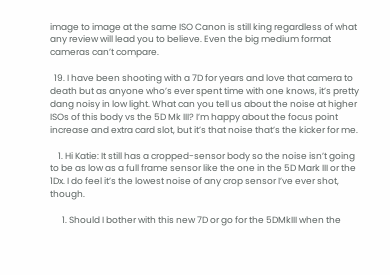image to image at the same ISO Canon is still king regardless of what any review will lead you to believe. Even the big medium format cameras can’t compare.

  19. I have been shooting with a 7D for years and love that camera to death but as anyone who’s ever spent time with one knows, it’s pretty dang noisy in low light. What can you tell us about the noise at higher ISOs of this body vs the 5D Mk III? I’m happy about the focus point increase and extra card slot, but it’s that noise that’s the kicker for me.

    1. Hi Katie: It still has a cropped-sensor body so the noise isn’t going to be as low as a full frame sensor like the one in the 5D Mark III or the 1Dx. I do feel it’s the lowest noise of any crop sensor I’ve ever shot, though.

      1. Should I bother with this new 7D or go for the 5DMkIII when the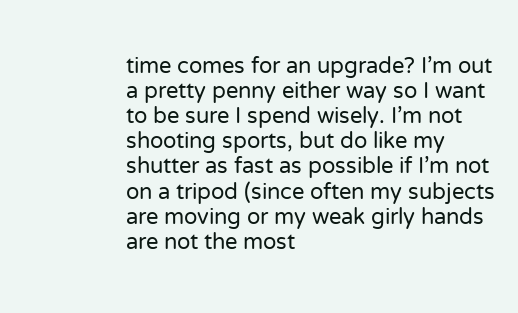time comes for an upgrade? I’m out a pretty penny either way so I want to be sure I spend wisely. I’m not shooting sports, but do like my shutter as fast as possible if I’m not on a tripod (since often my subjects are moving or my weak girly hands are not the most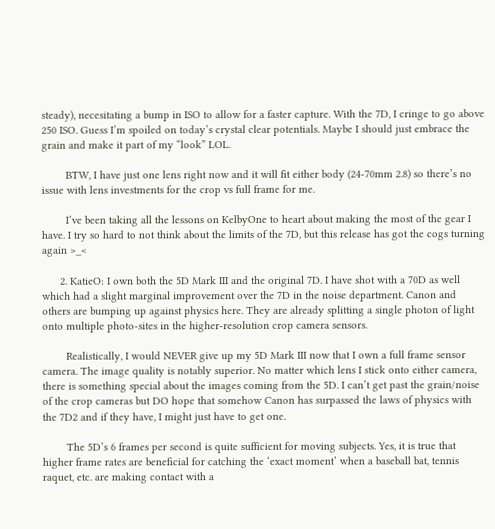steady), necesitating a bump in ISO to allow for a faster capture. With the 7D, I cringe to go above 250 ISO. Guess I’m spoiled on today’s crystal clear potentials. Maybe I should just embrace the grain and make it part of my “look” LOL.

        BTW, I have just one lens right now and it will fit either body (24-70mm 2.8) so there’s no issue with lens investments for the crop vs full frame for me.

        I’ve been taking all the lessons on KelbyOne to heart about making the most of the gear I have. I try so hard to not think about the limits of the 7D, but this release has got the cogs turning again >_<

      2. KatieO: I own both the 5D Mark III and the original 7D. I have shot with a 70D as well which had a slight marginal improvement over the 7D in the noise department. Canon and others are bumping up against physics here. They are already splitting a single photon of light onto multiple photo-sites in the higher-resolution crop camera sensors.

        Realistically, I would NEVER give up my 5D Mark III now that I own a full frame sensor camera. The image quality is notably superior. No matter which lens I stick onto either camera, there is something special about the images coming from the 5D. I can’t get past the grain/noise of the crop cameras but DO hope that somehow Canon has surpassed the laws of physics with the 7D2 and if they have, I might just have to get one.

        The 5D’s 6 frames per second is quite sufficient for moving subjects. Yes, it is true that higher frame rates are beneficial for catching the ‘exact moment’ when a baseball bat, tennis raquet, etc. are making contact with a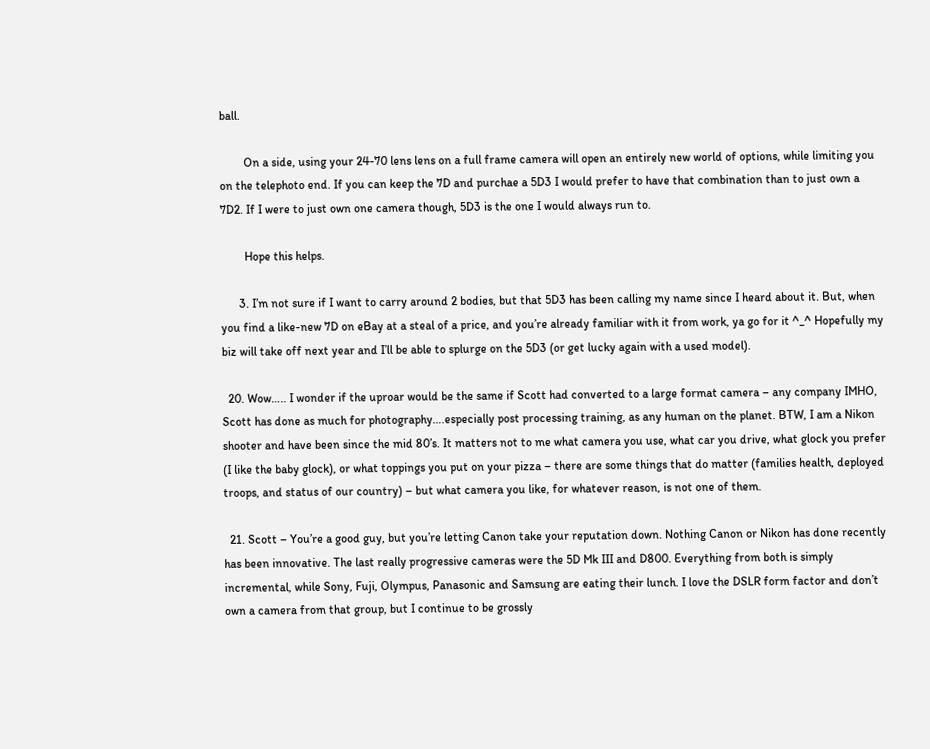ball.

        On a side, using your 24-70 lens lens on a full frame camera will open an entirely new world of options, while limiting you on the telephoto end. If you can keep the 7D and purchae a 5D3 I would prefer to have that combination than to just own a 7D2. If I were to just own one camera though, 5D3 is the one I would always run to.

        Hope this helps.

      3. I’m not sure if I want to carry around 2 bodies, but that 5D3 has been calling my name since I heard about it. But, when you find a like-new 7D on eBay at a steal of a price, and you’re already familiar with it from work, ya go for it ^_^ Hopefully my biz will take off next year and I’ll be able to splurge on the 5D3 (or get lucky again with a used model).

  20. Wow….. I wonder if the uproar would be the same if Scott had converted to a large format camera – any company IMHO, Scott has done as much for photography….especially post processing training, as any human on the planet. BTW, I am a Nikon shooter and have been since the mid 80’s. It matters not to me what camera you use, what car you drive, what glock you prefer (I like the baby glock), or what toppings you put on your pizza – there are some things that do matter (families health, deployed troops, and status of our country) – but what camera you like, for whatever reason, is not one of them.

  21. Scott – You’re a good guy, but you’re letting Canon take your reputation down. Nothing Canon or Nikon has done recently has been innovative. The last really progressive cameras were the 5D Mk III and D800. Everything from both is simply incremental, while Sony, Fuji, Olympus, Panasonic and Samsung are eating their lunch. I love the DSLR form factor and don’t own a camera from that group, but I continue to be grossly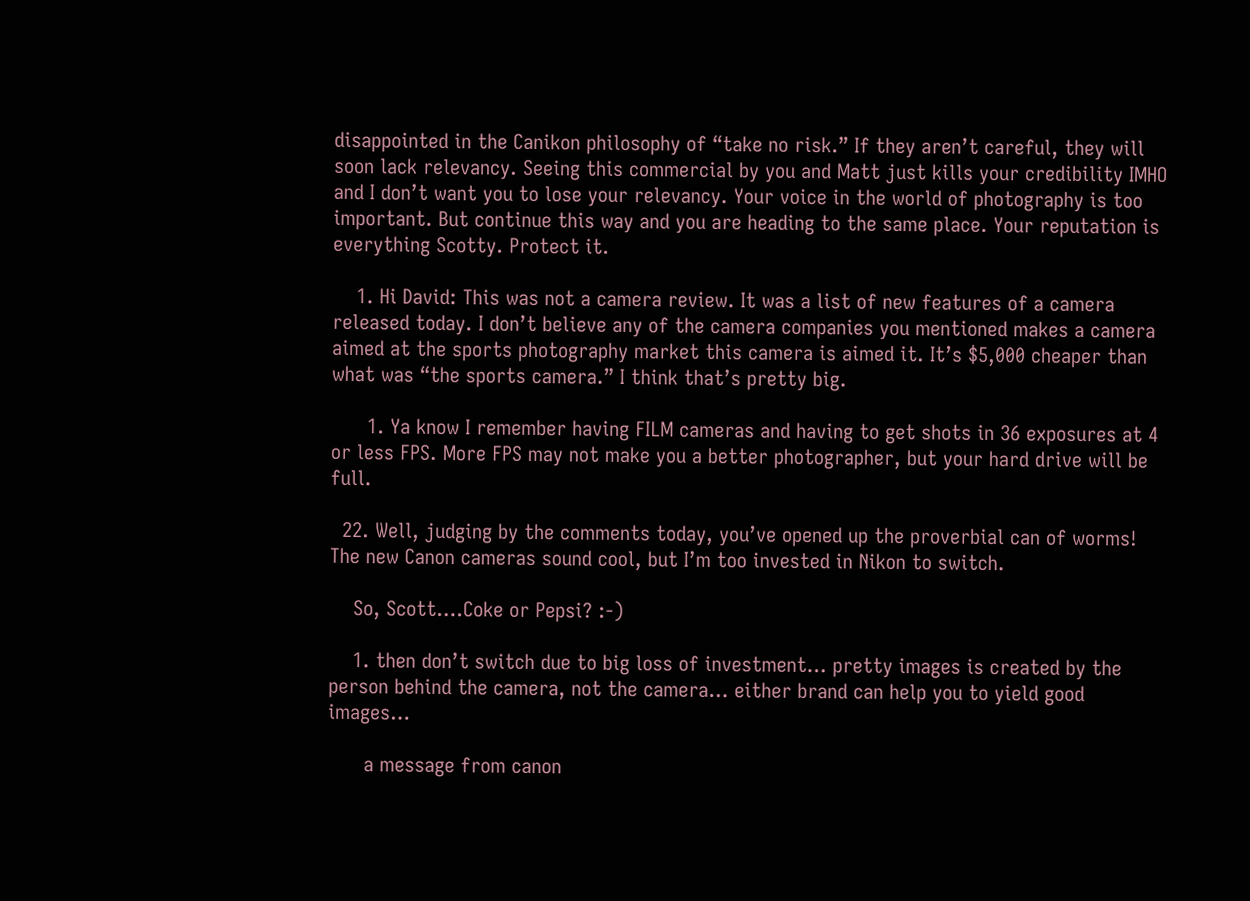disappointed in the Canikon philosophy of “take no risk.” If they aren’t careful, they will soon lack relevancy. Seeing this commercial by you and Matt just kills your credibility IMHO and I don’t want you to lose your relevancy. Your voice in the world of photography is too important. But continue this way and you are heading to the same place. Your reputation is everything Scotty. Protect it.

    1. Hi David: This was not a camera review. It was a list of new features of a camera released today. I don’t believe any of the camera companies you mentioned makes a camera aimed at the sports photography market this camera is aimed it. It’s $5,000 cheaper than what was “the sports camera.” I think that’s pretty big.

      1. Ya know I remember having FILM cameras and having to get shots in 36 exposures at 4 or less FPS. More FPS may not make you a better photographer, but your hard drive will be full.

  22. Well, judging by the comments today, you’ve opened up the proverbial can of worms! The new Canon cameras sound cool, but I’m too invested in Nikon to switch.

    So, Scott….Coke or Pepsi? :-)

    1. then don’t switch due to big loss of investment… pretty images is created by the person behind the camera, not the camera… either brand can help you to yield good images…

      a message from canon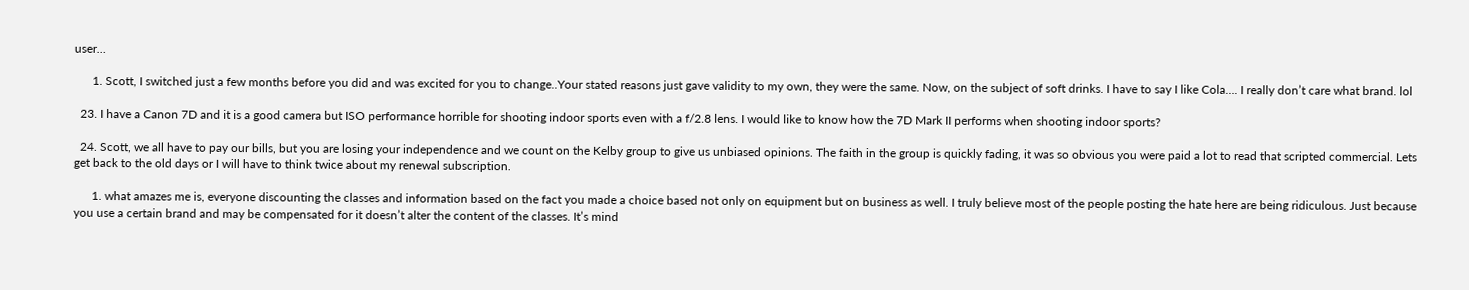user…

      1. Scott, I switched just a few months before you did and was excited for you to change..Your stated reasons just gave validity to my own, they were the same. Now, on the subject of soft drinks. I have to say I like Cola…. I really don’t care what brand. lol

  23. I have a Canon 7D and it is a good camera but ISO performance horrible for shooting indoor sports even with a f/2.8 lens. I would like to know how the 7D Mark II performs when shooting indoor sports?

  24. Scott, we all have to pay our bills, but you are losing your independence and we count on the Kelby group to give us unbiased opinions. The faith in the group is quickly fading, it was so obvious you were paid a lot to read that scripted commercial. Lets get back to the old days or I will have to think twice about my renewal subscription.

      1. what amazes me is, everyone discounting the classes and information based on the fact you made a choice based not only on equipment but on business as well. I truly believe most of the people posting the hate here are being ridiculous. Just because you use a certain brand and may be compensated for it doesn’t alter the content of the classes. It’s mind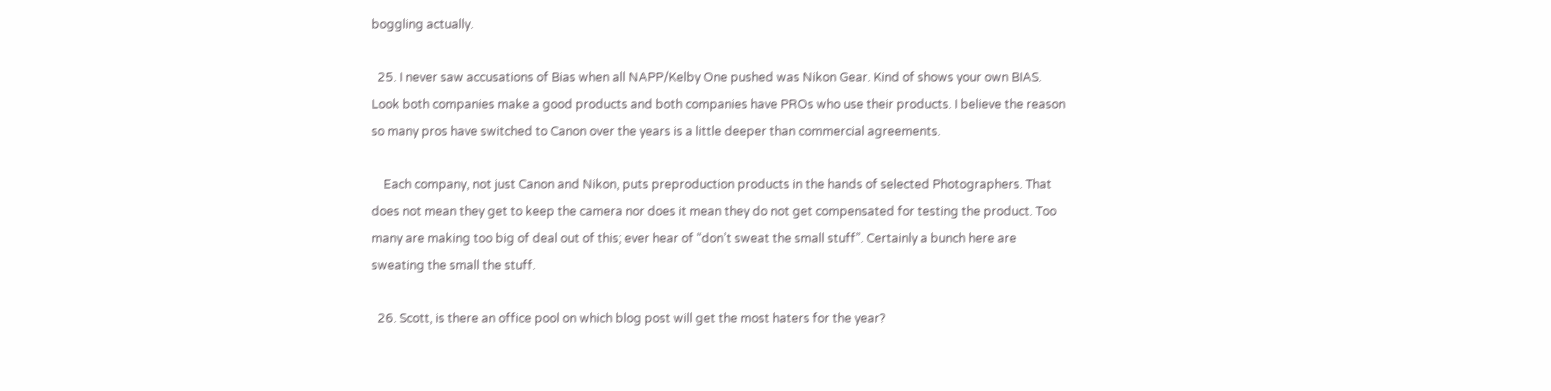boggling actually.

  25. I never saw accusations of Bias when all NAPP/Kelby One pushed was Nikon Gear. Kind of shows your own BIAS. Look both companies make a good products and both companies have PROs who use their products. I believe the reason so many pros have switched to Canon over the years is a little deeper than commercial agreements.

    Each company, not just Canon and Nikon, puts preproduction products in the hands of selected Photographers. That does not mean they get to keep the camera nor does it mean they do not get compensated for testing the product. Too many are making too big of deal out of this; ever hear of “don’t sweat the small stuff”. Certainly a bunch here are sweating the small the stuff.

  26. Scott, is there an office pool on which blog post will get the most haters for the year?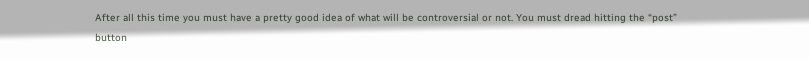After all this time you must have a pretty good idea of what will be controversial or not. You must dread hitting the “post” button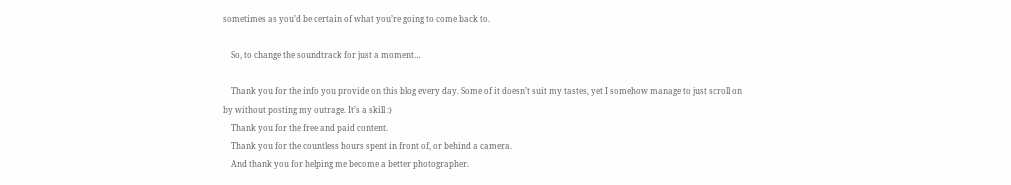sometimes as you’d be certain of what you’re going to come back to.

    So, to change the soundtrack for just a moment…

    Thank you for the info you provide on this blog every day. Some of it doesn’t suit my tastes, yet I somehow manage to just scroll on by without posting my outrage. It’s a skill :)
    Thank you for the free and paid content.
    Thank you for the countless hours spent in front of, or behind a camera.
    And thank you for helping me become a better photographer.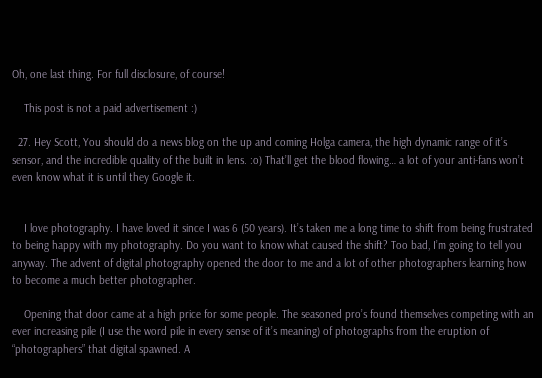Oh, one last thing. For full disclosure, of course!

    This post is not a paid advertisement :)

  27. Hey Scott, You should do a news blog on the up and coming Holga camera, the high dynamic range of it’s sensor, and the incredible quality of the built in lens. :o) That’ll get the blood flowing… a lot of your anti-fans won’t even know what it is until they Google it.


    I love photography. I have loved it since I was 6 (50 years). It’s taken me a long time to shift from being frustrated to being happy with my photography. Do you want to know what caused the shift? Too bad, I’m going to tell you anyway. The advent of digital photography opened the door to me and a lot of other photographers learning how to become a much better photographer.

    Opening that door came at a high price for some people. The seasoned pro’s found themselves competing with an ever increasing pile (I use the word pile in every sense of it’s meaning) of photographs from the eruption of “photographers” that digital spawned. A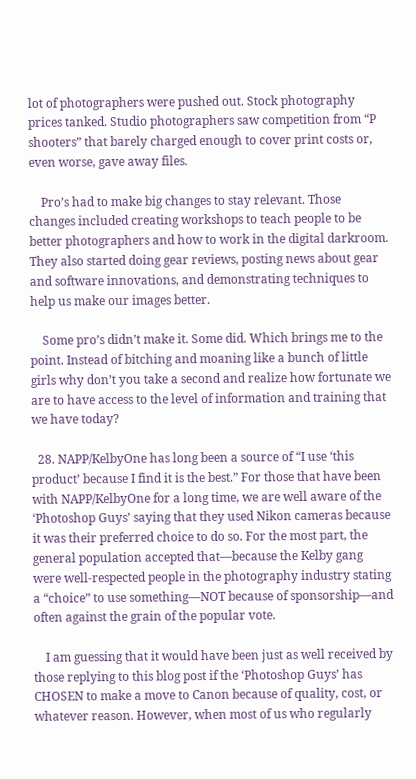lot of photographers were pushed out. Stock photography prices tanked. Studio photographers saw competition from “P shooters” that barely charged enough to cover print costs or, even worse, gave away files.

    Pro’s had to make big changes to stay relevant. Those changes included creating workshops to teach people to be better photographers and how to work in the digital darkroom. They also started doing gear reviews, posting news about gear and software innovations, and demonstrating techniques to help us make our images better.

    Some pro’s didn’t make it. Some did. Which brings me to the point. Instead of bitching and moaning like a bunch of little girls why don’t you take a second and realize how fortunate we are to have access to the level of information and training that we have today?

  28. NAPP/KelbyOne has long been a source of “I use ‘this product’ because I find it is the best.” For those that have been with NAPP/KelbyOne for a long time, we are well aware of the ‘Photoshop Guys’ saying that they used Nikon cameras because it was their preferred choice to do so. For the most part, the general population accepted that—because the Kelby gang were well-respected people in the photography industry stating a “choice” to use something—NOT because of sponsorship—and often against the grain of the popular vote.

    I am guessing that it would have been just as well received by those replying to this blog post if the ‘Photoshop Guys’ has CHOSEN to make a move to Canon because of quality, cost, or whatever reason. However, when most of us who regularly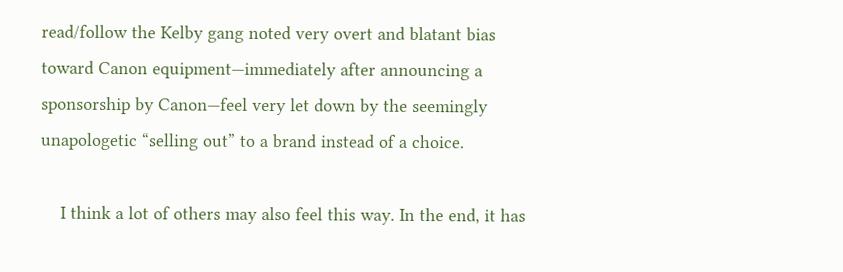read/follow the Kelby gang noted very overt and blatant bias toward Canon equipment—immediately after announcing a sponsorship by Canon—feel very let down by the seemingly unapologetic “selling out” to a brand instead of a choice.

    I think a lot of others may also feel this way. In the end, it has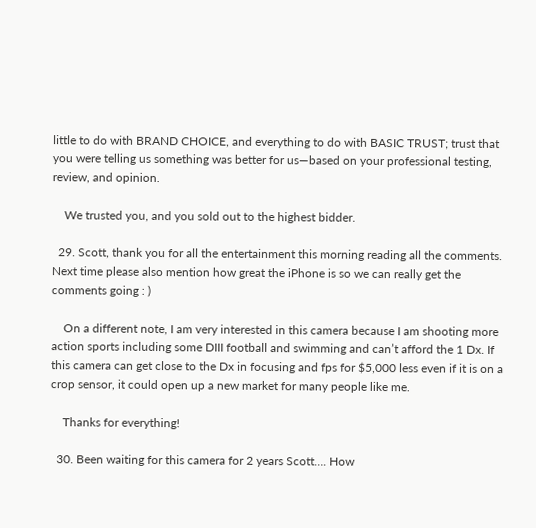little to do with BRAND CHOICE, and everything to do with BASIC TRUST; trust that you were telling us something was better for us—based on your professional testing, review, and opinion.

    We trusted you, and you sold out to the highest bidder.

  29. Scott, thank you for all the entertainment this morning reading all the comments. Next time please also mention how great the iPhone is so we can really get the comments going : )

    On a different note, I am very interested in this camera because I am shooting more action sports including some DIII football and swimming and can’t afford the 1 Dx. If this camera can get close to the Dx in focusing and fps for $5,000 less even if it is on a crop sensor, it could open up a new market for many people like me.

    Thanks for everything!

  30. Been waiting for this camera for 2 years Scott…. How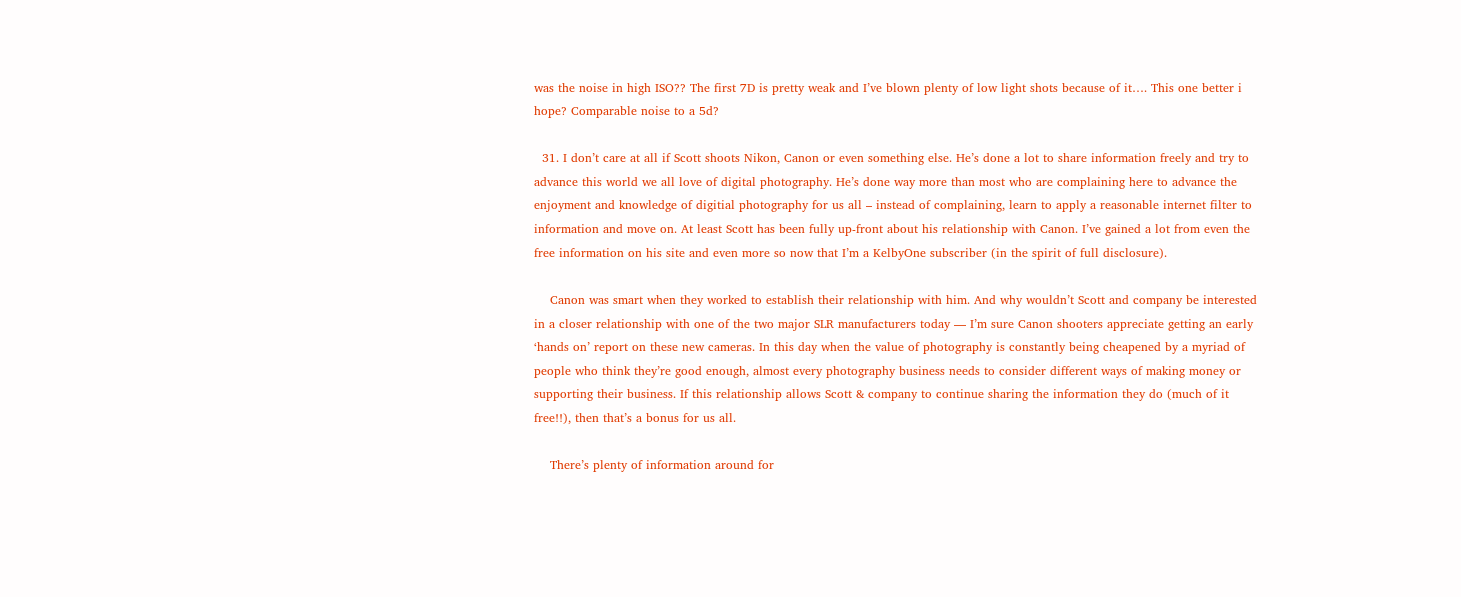was the noise in high ISO?? The first 7D is pretty weak and I’ve blown plenty of low light shots because of it…. This one better i hope? Comparable noise to a 5d?

  31. I don’t care at all if Scott shoots Nikon, Canon or even something else. He’s done a lot to share information freely and try to advance this world we all love of digital photography. He’s done way more than most who are complaining here to advance the enjoyment and knowledge of digitial photography for us all – instead of complaining, learn to apply a reasonable internet filter to information and move on. At least Scott has been fully up-front about his relationship with Canon. I’ve gained a lot from even the free information on his site and even more so now that I’m a KelbyOne subscriber (in the spirit of full disclosure).

    Canon was smart when they worked to establish their relationship with him. And why wouldn’t Scott and company be interested in a closer relationship with one of the two major SLR manufacturers today — I’m sure Canon shooters appreciate getting an early ‘hands on’ report on these new cameras. In this day when the value of photography is constantly being cheapened by a myriad of people who think they’re good enough, almost every photography business needs to consider different ways of making money or supporting their business. If this relationship allows Scott & company to continue sharing the information they do (much of it free!!), then that’s a bonus for us all.

    There’s plenty of information around for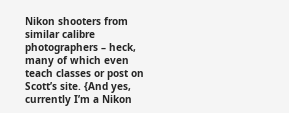Nikon shooters from similar calibre photographers – heck, many of which even teach classes or post on Scott’s site. {And yes, currently I’m a Nikon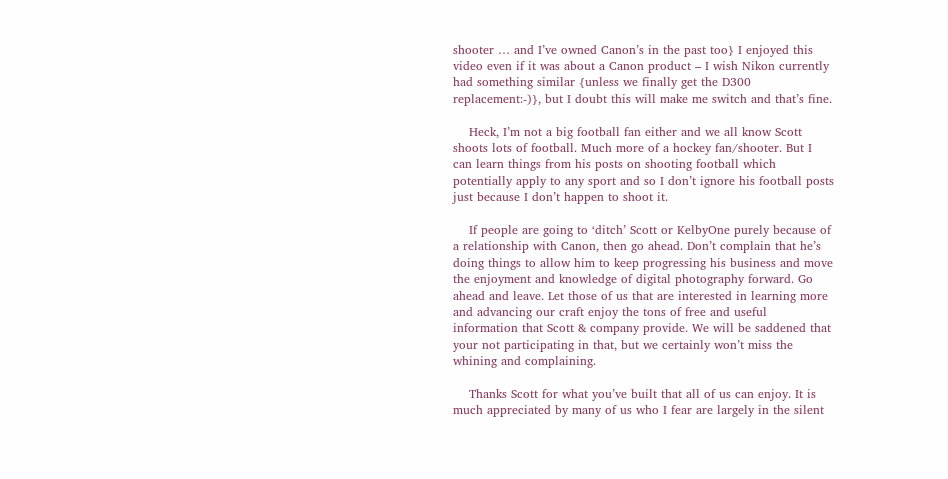shooter … and I’ve owned Canon’s in the past too} I enjoyed this video even if it was about a Canon product – I wish Nikon currently had something similar {unless we finally get the D300 replacement:-)}, but I doubt this will make me switch and that’s fine.

    Heck, I’m not a big football fan either and we all know Scott shoots lots of football. Much more of a hockey fan/shooter. But I can learn things from his posts on shooting football which potentially apply to any sport and so I don’t ignore his football posts just because I don’t happen to shoot it.

    If people are going to ‘ditch’ Scott or KelbyOne purely because of a relationship with Canon, then go ahead. Don’t complain that he’s doing things to allow him to keep progressing his business and move the enjoyment and knowledge of digital photography forward. Go ahead and leave. Let those of us that are interested in learning more and advancing our craft enjoy the tons of free and useful information that Scott & company provide. We will be saddened that your not participating in that, but we certainly won’t miss the whining and complaining.

    Thanks Scott for what you’ve built that all of us can enjoy. It is much appreciated by many of us who I fear are largely in the silent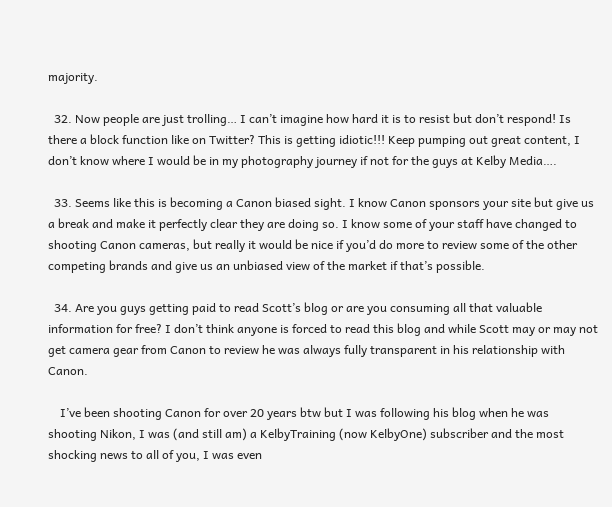majority.

  32. Now people are just trolling… I can’t imagine how hard it is to resist but don’t respond! Is there a block function like on Twitter? This is getting idiotic!!! Keep pumping out great content, I don’t know where I would be in my photography journey if not for the guys at Kelby Media….

  33. Seems like this is becoming a Canon biased sight. I know Canon sponsors your site but give us a break and make it perfectly clear they are doing so. I know some of your staff have changed to shooting Canon cameras, but really it would be nice if you’d do more to review some of the other competing brands and give us an unbiased view of the market if that’s possible.

  34. Are you guys getting paid to read Scott’s blog or are you consuming all that valuable information for free? I don’t think anyone is forced to read this blog and while Scott may or may not get camera gear from Canon to review he was always fully transparent in his relationship with Canon.

    I’ve been shooting Canon for over 20 years btw but I was following his blog when he was shooting Nikon, I was (and still am) a KelbyTraining (now KelbyOne) subscriber and the most shocking news to all of you, I was even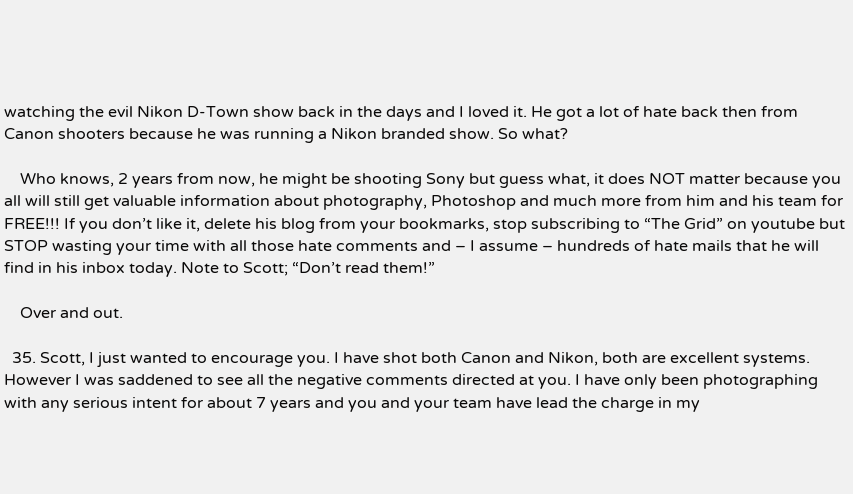watching the evil Nikon D-Town show back in the days and I loved it. He got a lot of hate back then from Canon shooters because he was running a Nikon branded show. So what?

    Who knows, 2 years from now, he might be shooting Sony but guess what, it does NOT matter because you all will still get valuable information about photography, Photoshop and much more from him and his team for FREE!!! If you don’t like it, delete his blog from your bookmarks, stop subscribing to “The Grid” on youtube but STOP wasting your time with all those hate comments and – I assume – hundreds of hate mails that he will find in his inbox today. Note to Scott; “Don’t read them!”

    Over and out.

  35. Scott, I just wanted to encourage you. I have shot both Canon and Nikon, both are excellent systems. However I was saddened to see all the negative comments directed at you. I have only been photographing with any serious intent for about 7 years and you and your team have lead the charge in my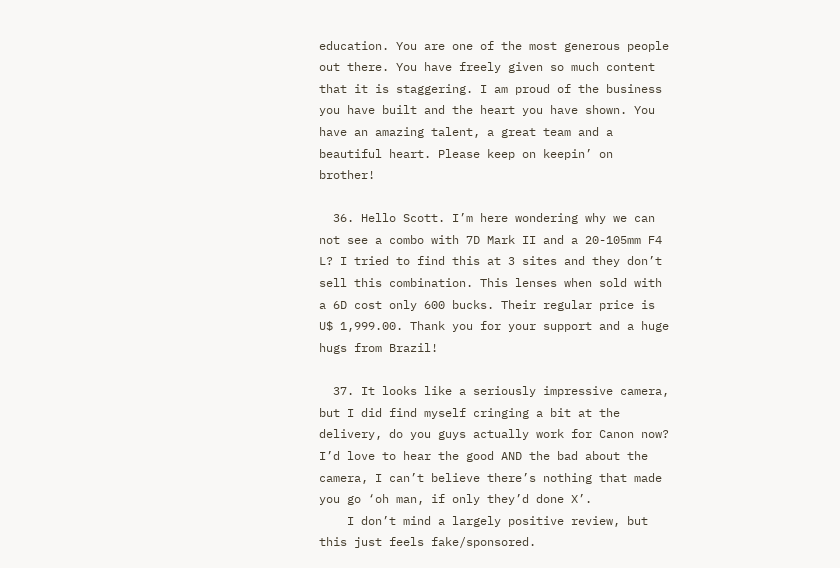education. You are one of the most generous people out there. You have freely given so much content that it is staggering. I am proud of the business you have built and the heart you have shown. You have an amazing talent, a great team and a beautiful heart. Please keep on keepin’ on brother!

  36. Hello Scott. I’m here wondering why we can not see a combo with 7D Mark II and a 20-105mm F4 L? I tried to find this at 3 sites and they don’t sell this combination. This lenses when sold with a 6D cost only 600 bucks. Their regular price is U$ 1,999.00. Thank you for your support and a huge hugs from Brazil!

  37. It looks like a seriously impressive camera, but I did find myself cringing a bit at the delivery, do you guys actually work for Canon now? I’d love to hear the good AND the bad about the camera, I can’t believe there’s nothing that made you go ‘oh man, if only they’d done X’.
    I don’t mind a largely positive review, but this just feels fake/sponsored.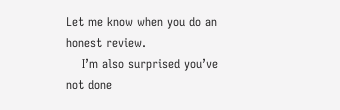Let me know when you do an honest review.
    I’m also surprised you’ve not done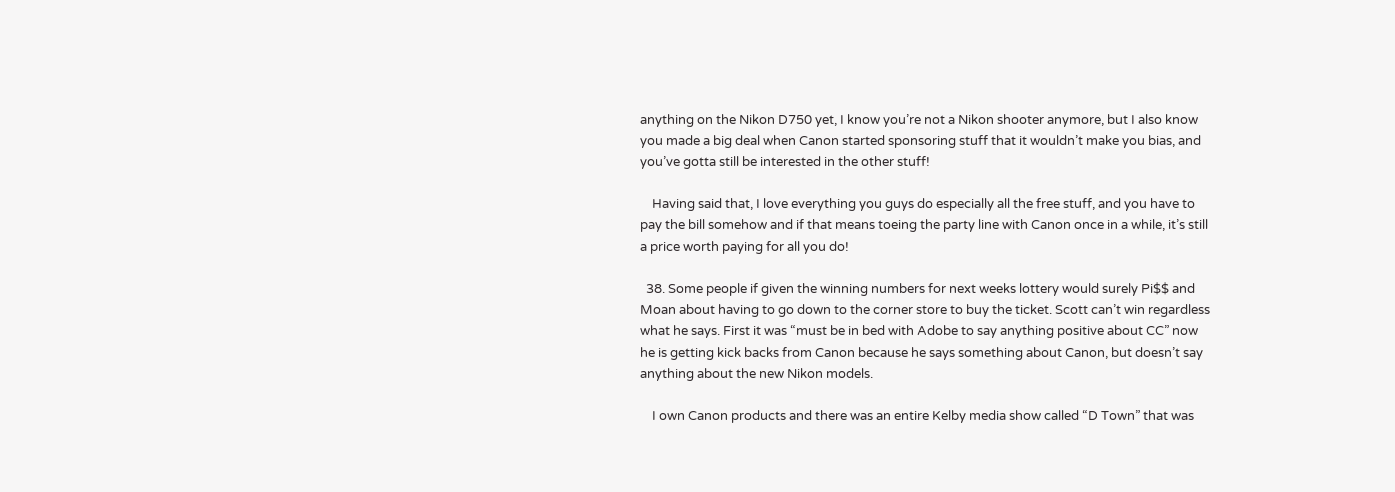anything on the Nikon D750 yet, I know you’re not a Nikon shooter anymore, but I also know you made a big deal when Canon started sponsoring stuff that it wouldn’t make you bias, and you’ve gotta still be interested in the other stuff!

    Having said that, I love everything you guys do especially all the free stuff, and you have to pay the bill somehow and if that means toeing the party line with Canon once in a while, it’s still a price worth paying for all you do!

  38. Some people if given the winning numbers for next weeks lottery would surely Pi$$ and Moan about having to go down to the corner store to buy the ticket. Scott can’t win regardless what he says. First it was “must be in bed with Adobe to say anything positive about CC” now he is getting kick backs from Canon because he says something about Canon, but doesn’t say anything about the new Nikon models.

    I own Canon products and there was an entire Kelby media show called “D Town” that was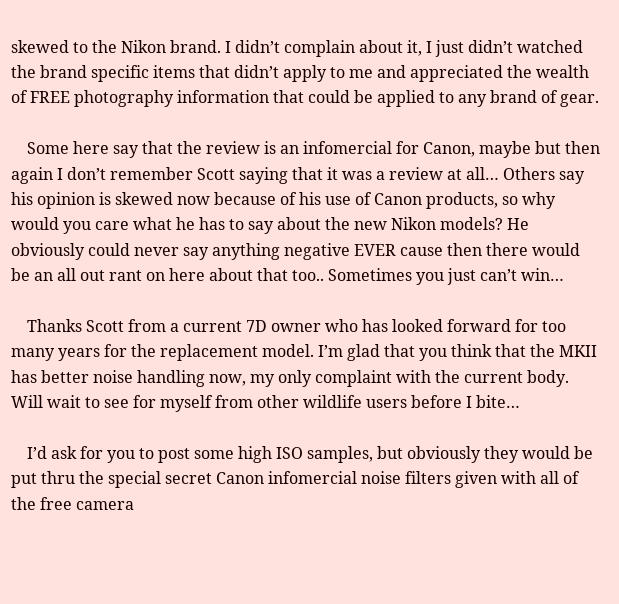skewed to the Nikon brand. I didn’t complain about it, I just didn’t watched the brand specific items that didn’t apply to me and appreciated the wealth of FREE photography information that could be applied to any brand of gear.

    Some here say that the review is an infomercial for Canon, maybe but then again I don’t remember Scott saying that it was a review at all… Others say his opinion is skewed now because of his use of Canon products, so why would you care what he has to say about the new Nikon models? He obviously could never say anything negative EVER cause then there would be an all out rant on here about that too.. Sometimes you just can’t win…

    Thanks Scott from a current 7D owner who has looked forward for too many years for the replacement model. I’m glad that you think that the MKII has better noise handling now, my only complaint with the current body. Will wait to see for myself from other wildlife users before I bite…

    I’d ask for you to post some high ISO samples, but obviously they would be put thru the special secret Canon infomercial noise filters given with all of the free camera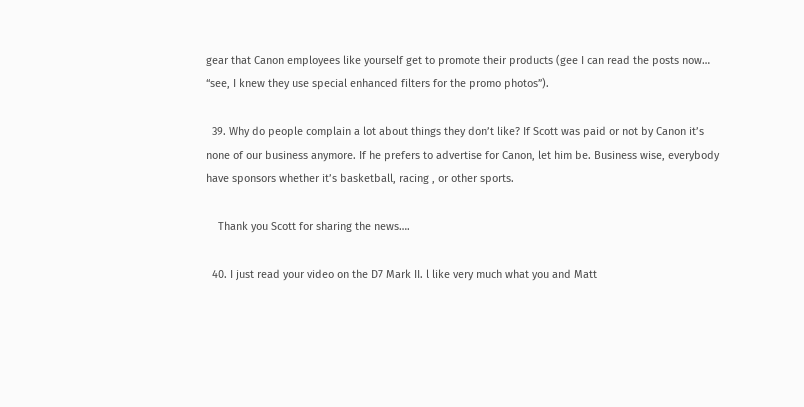gear that Canon employees like yourself get to promote their products (gee I can read the posts now… “see, I knew they use special enhanced filters for the promo photos”).

  39. Why do people complain a lot about things they don’t like? If Scott was paid or not by Canon it’s none of our business anymore. If he prefers to advertise for Canon, let him be. Business wise, everybody have sponsors whether it’s basketball, racing , or other sports.

    Thank you Scott for sharing the news….

  40. I just read your video on the D7 Mark II. l like very much what you and Matt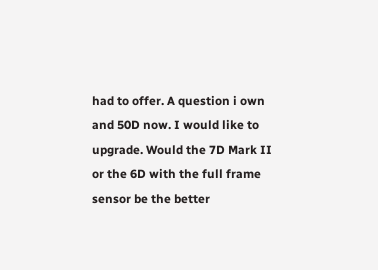had to offer. A question i own and 50D now. I would like to upgrade. Would the 7D Mark II or the 6D with the full frame sensor be the better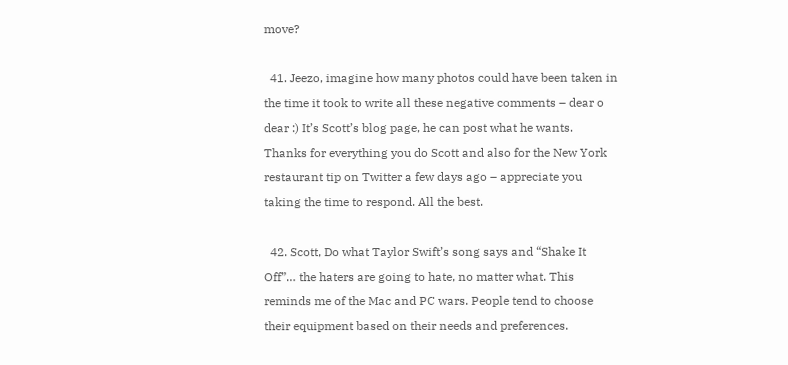move?

  41. Jeezo, imagine how many photos could have been taken in the time it took to write all these negative comments – dear o dear :) It’s Scott’s blog page, he can post what he wants. Thanks for everything you do Scott and also for the New York restaurant tip on Twitter a few days ago – appreciate you taking the time to respond. All the best.

  42. Scott, Do what Taylor Swift’s song says and “Shake It Off”… the haters are going to hate, no matter what. This reminds me of the Mac and PC wars. People tend to choose their equipment based on their needs and preferences.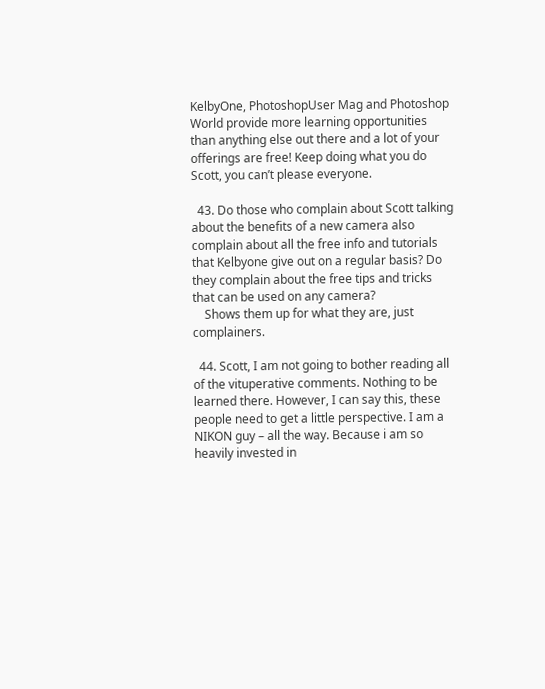KelbyOne, PhotoshopUser Mag and Photoshop World provide more learning opportunities than anything else out there and a lot of your offerings are free! Keep doing what you do Scott, you can’t please everyone.

  43. Do those who complain about Scott talking about the benefits of a new camera also complain about all the free info and tutorials that Kelbyone give out on a regular basis? Do they complain about the free tips and tricks that can be used on any camera?
    Shows them up for what they are, just complainers.

  44. Scott, I am not going to bother reading all of the vituperative comments. Nothing to be learned there. However, I can say this, these people need to get a little perspective. I am a NIKON guy – all the way. Because i am so heavily invested in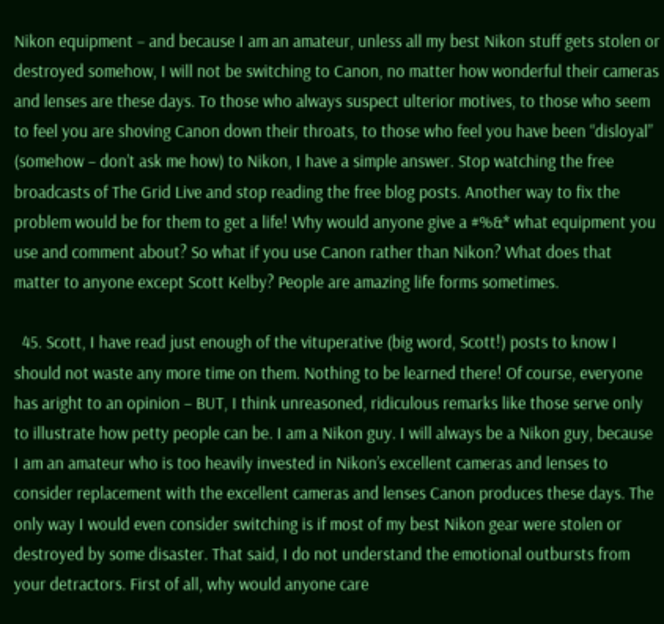Nikon equipment – and because I am an amateur, unless all my best Nikon stuff gets stolen or destroyed somehow, I will not be switching to Canon, no matter how wonderful their cameras and lenses are these days. To those who always suspect ulterior motives, to those who seem to feel you are shoving Canon down their throats, to those who feel you have been “disloyal” (somehow – don’t ask me how) to Nikon, I have a simple answer. Stop watching the free broadcasts of The Grid Live and stop reading the free blog posts. Another way to fix the problem would be for them to get a life! Why would anyone give a #%&* what equipment you use and comment about? So what if you use Canon rather than Nikon? What does that matter to anyone except Scott Kelby? People are amazing life forms sometimes.

  45. Scott, I have read just enough of the vituperative (big word, Scott!) posts to know I should not waste any more time on them. Nothing to be learned there! Of course, everyone has aright to an opinion – BUT, I think unreasoned, ridiculous remarks like those serve only to illustrate how petty people can be. I am a Nikon guy. I will always be a Nikon guy, because I am an amateur who is too heavily invested in Nikon’s excellent cameras and lenses to consider replacement with the excellent cameras and lenses Canon produces these days. The only way I would even consider switching is if most of my best Nikon gear were stolen or destroyed by some disaster. That said, I do not understand the emotional outbursts from your detractors. First of all, why would anyone care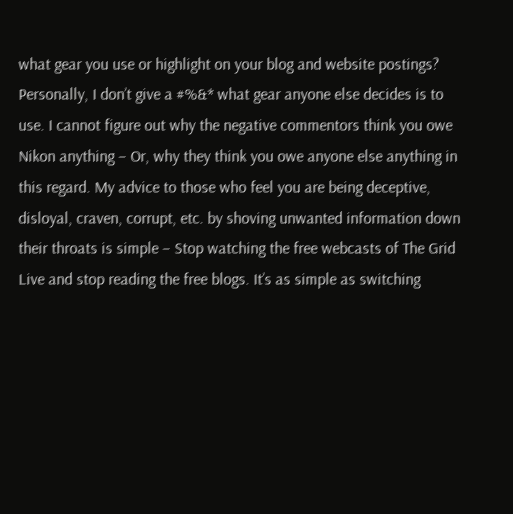what gear you use or highlight on your blog and website postings? Personally, I don’t give a #%&* what gear anyone else decides is to use. I cannot figure out why the negative commentors think you owe Nikon anything – Or, why they think you owe anyone else anything in this regard. My advice to those who feel you are being deceptive, disloyal, craven, corrupt, etc. by shoving unwanted information down their throats is simple – Stop watching the free webcasts of The Grid Live and stop reading the free blogs. It’s as simple as switching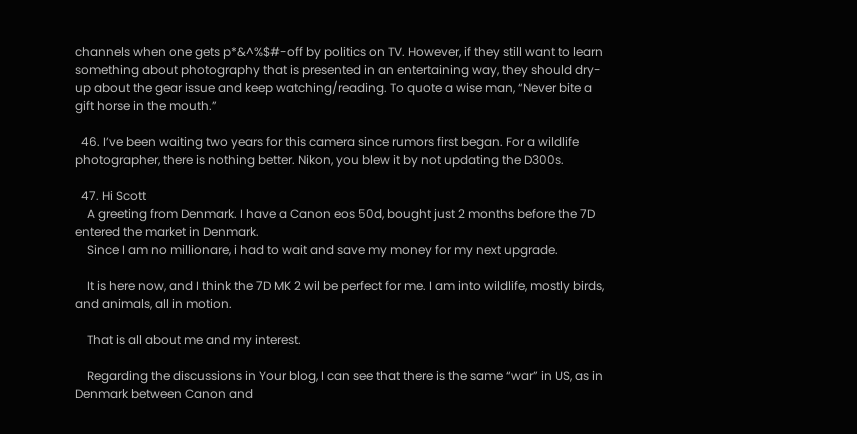channels when one gets p*&^%$#-off by politics on TV. However, if they still want to learn something about photography that is presented in an entertaining way, they should dry-up about the gear issue and keep watching/reading. To quote a wise man, “Never bite a gift horse in the mouth.”

  46. I’ve been waiting two years for this camera since rumors first began. For a wildlife photographer, there is nothing better. Nikon, you blew it by not updating the D300s.

  47. Hi Scott
    A greeting from Denmark. I have a Canon eos 50d, bought just 2 months before the 7D entered the market in Denmark.
    Since I am no millionare, i had to wait and save my money for my next upgrade.

    It is here now, and I think the 7D MK 2 wil be perfect for me. I am into wildlife, mostly birds, and animals, all in motion.

    That is all about me and my interest.

    Regarding the discussions in Your blog, I can see that there is the same “war” in US, as in Denmark between Canon and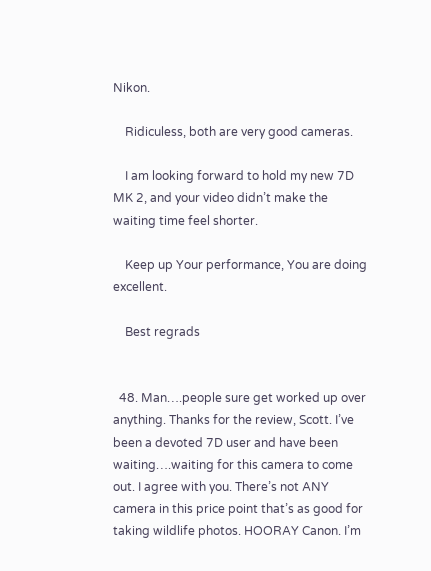Nikon.

    Ridiculess, both are very good cameras.

    I am looking forward to hold my new 7D MK 2, and your video didn’t make the waiting time feel shorter.

    Keep up Your performance, You are doing excellent.

    Best regrads


  48. Man….people sure get worked up over anything. Thanks for the review, Scott. I’ve been a devoted 7D user and have been waiting….waiting for this camera to come out. I agree with you. There’s not ANY camera in this price point that’s as good for taking wildlife photos. HOORAY Canon. I’m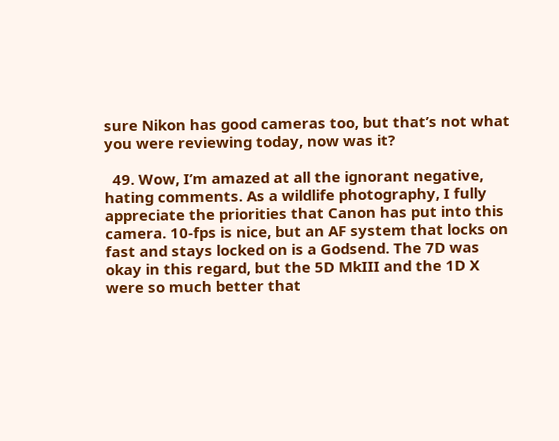sure Nikon has good cameras too, but that’s not what you were reviewing today, now was it?

  49. Wow, I’m amazed at all the ignorant negative, hating comments. As a wildlife photography, I fully appreciate the priorities that Canon has put into this camera. 10-fps is nice, but an AF system that locks on fast and stays locked on is a Godsend. The 7D was okay in this regard, but the 5D MkIII and the 1D X were so much better that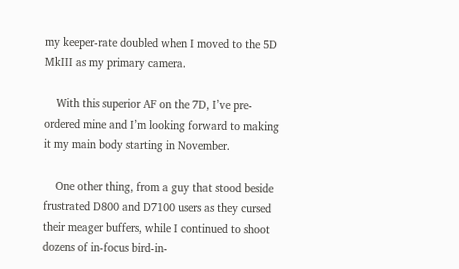my keeper-rate doubled when I moved to the 5D MkIII as my primary camera.

    With this superior AF on the 7D, I’ve pre-ordered mine and I’m looking forward to making it my main body starting in November.

    One other thing, from a guy that stood beside frustrated D800 and D7100 users as they cursed their meager buffers, while I continued to shoot dozens of in-focus bird-in-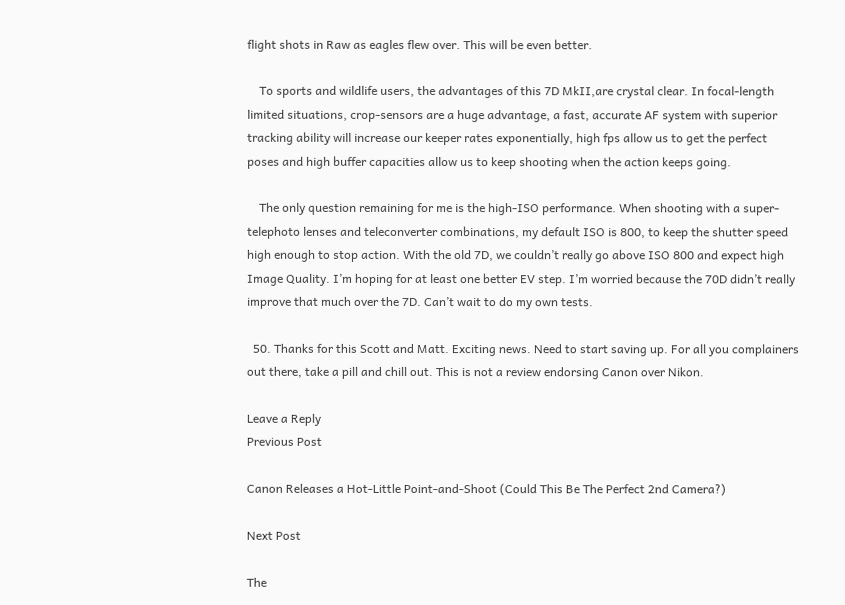flight shots in Raw as eagles flew over. This will be even better.

    To sports and wildlife users, the advantages of this 7D MkII,are crystal clear. In focal-length limited situations, crop-sensors are a huge advantage, a fast, accurate AF system with superior tracking ability will increase our keeper rates exponentially, high fps allow us to get the perfect poses and high buffer capacities allow us to keep shooting when the action keeps going.

    The only question remaining for me is the high-ISO performance. When shooting with a super-telephoto lenses and teleconverter combinations, my default ISO is 800, to keep the shutter speed high enough to stop action. With the old 7D, we couldn’t really go above ISO 800 and expect high Image Quality. I’m hoping for at least one better EV step. I’m worried because the 70D didn’t really improve that much over the 7D. Can’t wait to do my own tests.

  50. Thanks for this Scott and Matt. Exciting news. Need to start saving up. For all you complainers out there, take a pill and chill out. This is not a review endorsing Canon over Nikon.

Leave a Reply
Previous Post

Canon Releases a Hot-Little Point-and-Shoot (Could This Be The Perfect 2nd Camera?)

Next Post

The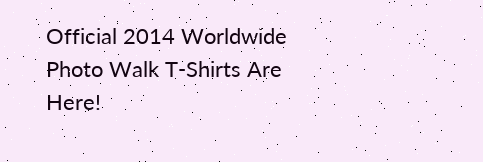Official 2014 Worldwide Photo Walk T-Shirts Are Here!